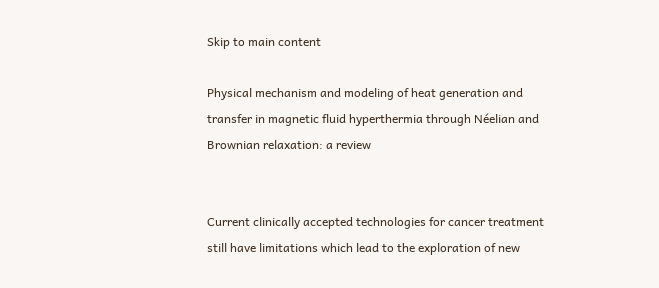Skip to main content

Physical mechanism and modeling of heat generation and transfer in magnetic fluid hyperthermia through Néelian and Brownian relaxation: a review


Current clinically accepted technologies for cancer treatment still have limitations which lead to the exploration of new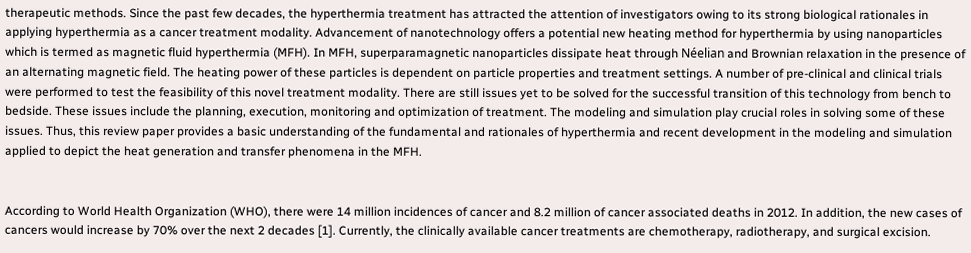therapeutic methods. Since the past few decades, the hyperthermia treatment has attracted the attention of investigators owing to its strong biological rationales in applying hyperthermia as a cancer treatment modality. Advancement of nanotechnology offers a potential new heating method for hyperthermia by using nanoparticles which is termed as magnetic fluid hyperthermia (MFH). In MFH, superparamagnetic nanoparticles dissipate heat through Néelian and Brownian relaxation in the presence of an alternating magnetic field. The heating power of these particles is dependent on particle properties and treatment settings. A number of pre-clinical and clinical trials were performed to test the feasibility of this novel treatment modality. There are still issues yet to be solved for the successful transition of this technology from bench to bedside. These issues include the planning, execution, monitoring and optimization of treatment. The modeling and simulation play crucial roles in solving some of these issues. Thus, this review paper provides a basic understanding of the fundamental and rationales of hyperthermia and recent development in the modeling and simulation applied to depict the heat generation and transfer phenomena in the MFH.


According to World Health Organization (WHO), there were 14 million incidences of cancer and 8.2 million of cancer associated deaths in 2012. In addition, the new cases of cancers would increase by 70% over the next 2 decades [1]. Currently, the clinically available cancer treatments are chemotherapy, radiotherapy, and surgical excision.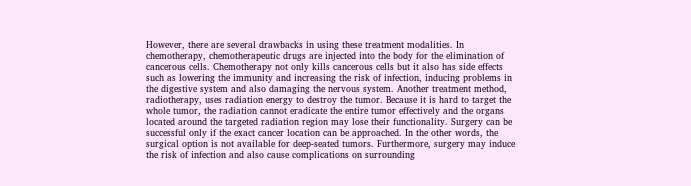However, there are several drawbacks in using these treatment modalities. In chemotherapy, chemotherapeutic drugs are injected into the body for the elimination of cancerous cells. Chemotherapy not only kills cancerous cells but it also has side effects such as lowering the immunity and increasing the risk of infection, inducing problems in the digestive system and also damaging the nervous system. Another treatment method, radiotherapy, uses radiation energy to destroy the tumor. Because it is hard to target the whole tumor, the radiation cannot eradicate the entire tumor effectively and the organs located around the targeted radiation region may lose their functionality. Surgery can be successful only if the exact cancer location can be approached. In the other words, the surgical option is not available for deep-seated tumors. Furthermore, surgery may induce the risk of infection and also cause complications on surrounding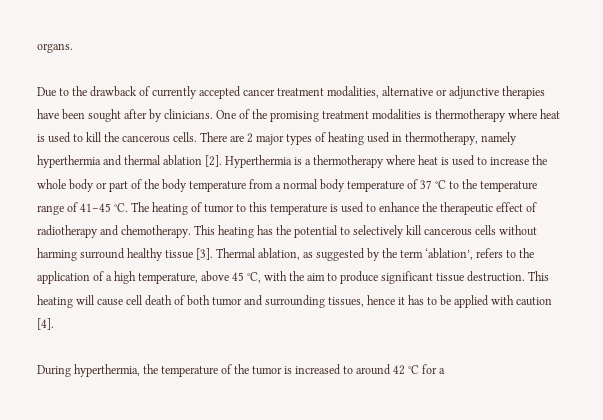organs.

Due to the drawback of currently accepted cancer treatment modalities, alternative or adjunctive therapies have been sought after by clinicians. One of the promising treatment modalities is thermotherapy where heat is used to kill the cancerous cells. There are 2 major types of heating used in thermotherapy, namely hyperthermia and thermal ablation [2]. Hyperthermia is a thermotherapy where heat is used to increase the whole body or part of the body temperature from a normal body temperature of 37 °C to the temperature range of 41–45 °C. The heating of tumor to this temperature is used to enhance the therapeutic effect of radiotherapy and chemotherapy. This heating has the potential to selectively kill cancerous cells without harming surround healthy tissue [3]. Thermal ablation, as suggested by the term ‘ablation’, refers to the application of a high temperature, above 45 °C, with the aim to produce significant tissue destruction. This heating will cause cell death of both tumor and surrounding tissues, hence it has to be applied with caution [4].

During hyperthermia, the temperature of the tumor is increased to around 42 °C for a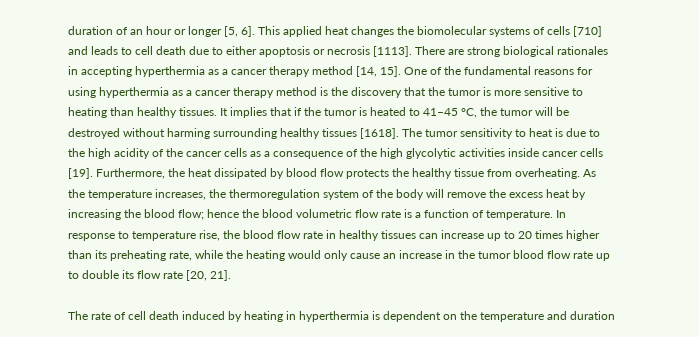duration of an hour or longer [5, 6]. This applied heat changes the biomolecular systems of cells [710] and leads to cell death due to either apoptosis or necrosis [1113]. There are strong biological rationales in accepting hyperthermia as a cancer therapy method [14, 15]. One of the fundamental reasons for using hyperthermia as a cancer therapy method is the discovery that the tumor is more sensitive to heating than healthy tissues. It implies that if the tumor is heated to 41–45 °C, the tumor will be destroyed without harming surrounding healthy tissues [1618]. The tumor sensitivity to heat is due to the high acidity of the cancer cells as a consequence of the high glycolytic activities inside cancer cells [19]. Furthermore, the heat dissipated by blood flow protects the healthy tissue from overheating. As the temperature increases, the thermoregulation system of the body will remove the excess heat by increasing the blood flow; hence the blood volumetric flow rate is a function of temperature. In response to temperature rise, the blood flow rate in healthy tissues can increase up to 20 times higher than its preheating rate, while the heating would only cause an increase in the tumor blood flow rate up to double its flow rate [20, 21].

The rate of cell death induced by heating in hyperthermia is dependent on the temperature and duration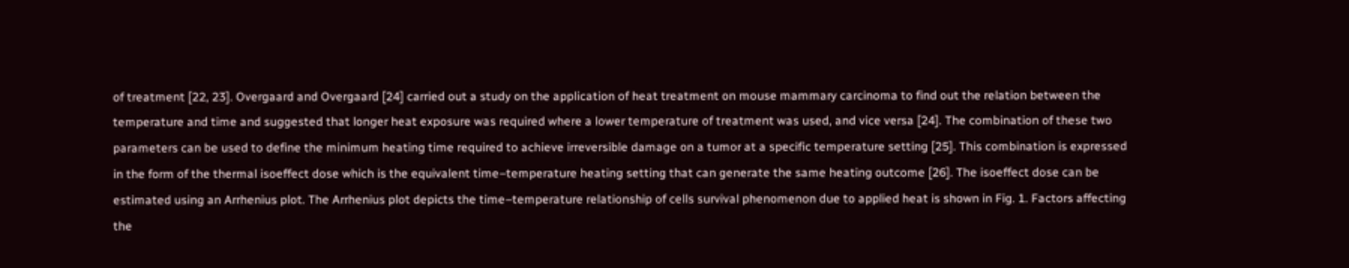of treatment [22, 23]. Overgaard and Overgaard [24] carried out a study on the application of heat treatment on mouse mammary carcinoma to find out the relation between the temperature and time and suggested that longer heat exposure was required where a lower temperature of treatment was used, and vice versa [24]. The combination of these two parameters can be used to define the minimum heating time required to achieve irreversible damage on a tumor at a specific temperature setting [25]. This combination is expressed in the form of the thermal isoeffect dose which is the equivalent time–temperature heating setting that can generate the same heating outcome [26]. The isoeffect dose can be estimated using an Arrhenius plot. The Arrhenius plot depicts the time–temperature relationship of cells survival phenomenon due to applied heat is shown in Fig. 1. Factors affecting the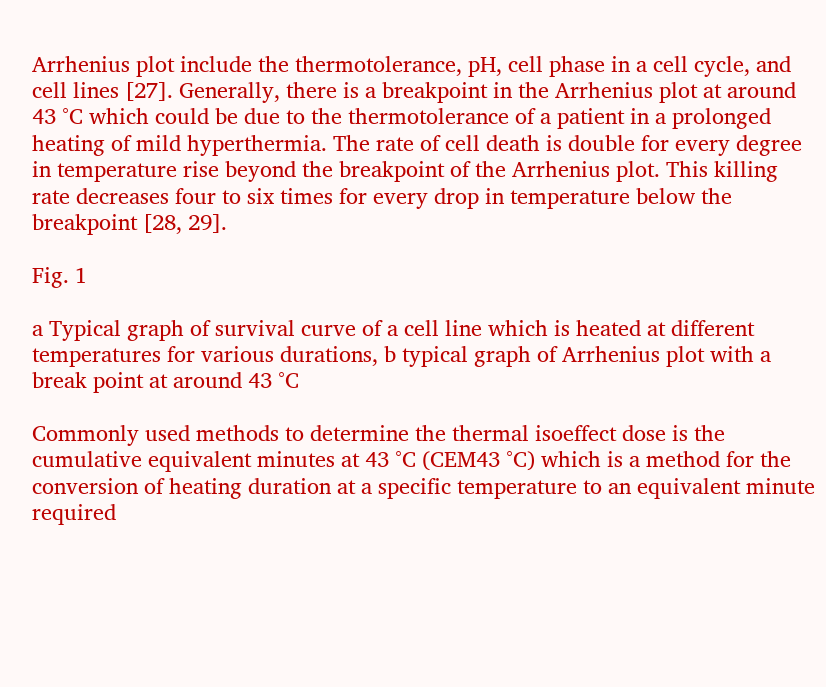Arrhenius plot include the thermotolerance, pH, cell phase in a cell cycle, and cell lines [27]. Generally, there is a breakpoint in the Arrhenius plot at around 43 °C which could be due to the thermotolerance of a patient in a prolonged heating of mild hyperthermia. The rate of cell death is double for every degree in temperature rise beyond the breakpoint of the Arrhenius plot. This killing rate decreases four to six times for every drop in temperature below the breakpoint [28, 29].

Fig. 1

a Typical graph of survival curve of a cell line which is heated at different temperatures for various durations, b typical graph of Arrhenius plot with a break point at around 43 °C

Commonly used methods to determine the thermal isoeffect dose is the cumulative equivalent minutes at 43 °C (CEM43 °C) which is a method for the conversion of heating duration at a specific temperature to an equivalent minute required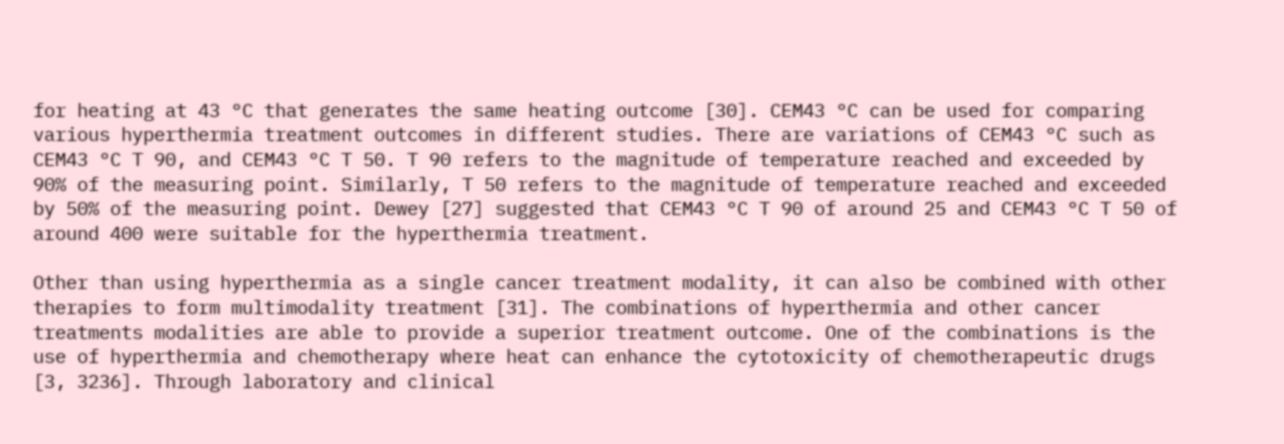for heating at 43 °C that generates the same heating outcome [30]. CEM43 °C can be used for comparing various hyperthermia treatment outcomes in different studies. There are variations of CEM43 °C such as CEM43 °C T 90, and CEM43 °C T 50. T 90 refers to the magnitude of temperature reached and exceeded by 90% of the measuring point. Similarly, T 50 refers to the magnitude of temperature reached and exceeded by 50% of the measuring point. Dewey [27] suggested that CEM43 °C T 90 of around 25 and CEM43 °C T 50 of around 400 were suitable for the hyperthermia treatment.

Other than using hyperthermia as a single cancer treatment modality, it can also be combined with other therapies to form multimodality treatment [31]. The combinations of hyperthermia and other cancer treatments modalities are able to provide a superior treatment outcome. One of the combinations is the use of hyperthermia and chemotherapy where heat can enhance the cytotoxicity of chemotherapeutic drugs [3, 3236]. Through laboratory and clinical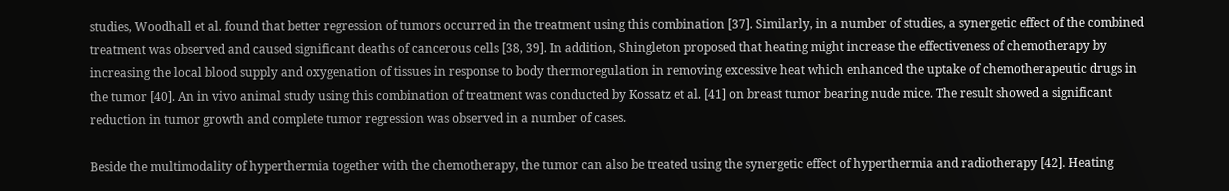studies, Woodhall et al. found that better regression of tumors occurred in the treatment using this combination [37]. Similarly, in a number of studies, a synergetic effect of the combined treatment was observed and caused significant deaths of cancerous cells [38, 39]. In addition, Shingleton proposed that heating might increase the effectiveness of chemotherapy by increasing the local blood supply and oxygenation of tissues in response to body thermoregulation in removing excessive heat which enhanced the uptake of chemotherapeutic drugs in the tumor [40]. An in vivo animal study using this combination of treatment was conducted by Kossatz et al. [41] on breast tumor bearing nude mice. The result showed a significant reduction in tumor growth and complete tumor regression was observed in a number of cases.

Beside the multimodality of hyperthermia together with the chemotherapy, the tumor can also be treated using the synergetic effect of hyperthermia and radiotherapy [42]. Heating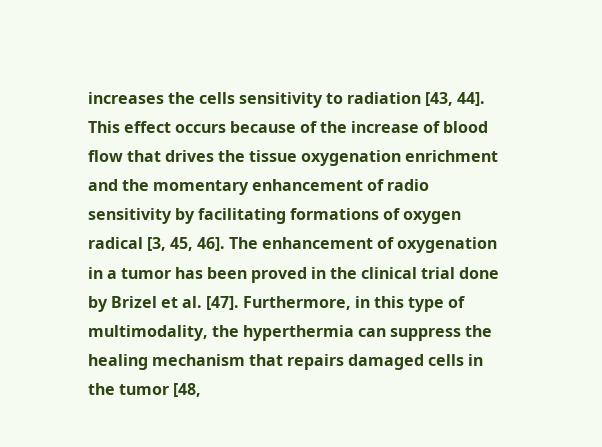increases the cells sensitivity to radiation [43, 44]. This effect occurs because of the increase of blood flow that drives the tissue oxygenation enrichment and the momentary enhancement of radio sensitivity by facilitating formations of oxygen radical [3, 45, 46]. The enhancement of oxygenation in a tumor has been proved in the clinical trial done by Brizel et al. [47]. Furthermore, in this type of multimodality, the hyperthermia can suppress the healing mechanism that repairs damaged cells in the tumor [48,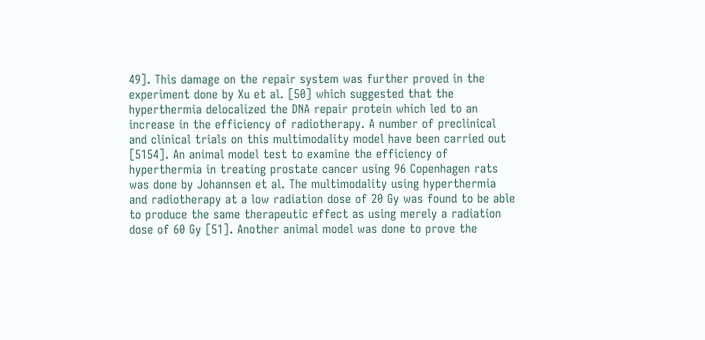49]. This damage on the repair system was further proved in the experiment done by Xu et al. [50] which suggested that the hyperthermia delocalized the DNA repair protein which led to an increase in the efficiency of radiotherapy. A number of preclinical and clinical trials on this multimodality model have been carried out [5154]. An animal model test to examine the efficiency of hyperthermia in treating prostate cancer using 96 Copenhagen rats was done by Johannsen et al. The multimodality using hyperthermia and radiotherapy at a low radiation dose of 20 Gy was found to be able to produce the same therapeutic effect as using merely a radiation dose of 60 Gy [51]. Another animal model was done to prove the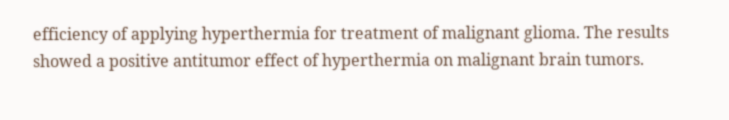efficiency of applying hyperthermia for treatment of malignant glioma. The results showed a positive antitumor effect of hyperthermia on malignant brain tumors.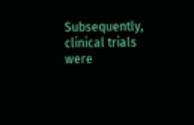Subsequently, clinical trials were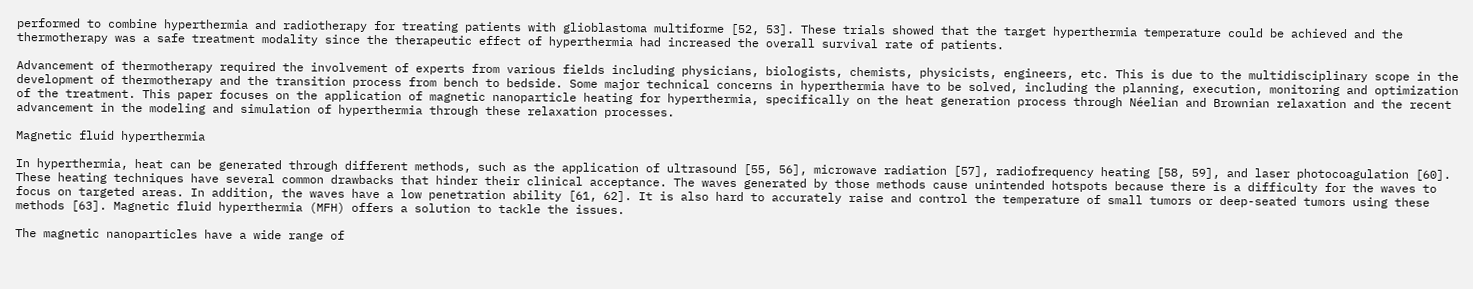performed to combine hyperthermia and radiotherapy for treating patients with glioblastoma multiforme [52, 53]. These trials showed that the target hyperthermia temperature could be achieved and the thermotherapy was a safe treatment modality since the therapeutic effect of hyperthermia had increased the overall survival rate of patients.

Advancement of thermotherapy required the involvement of experts from various fields including physicians, biologists, chemists, physicists, engineers, etc. This is due to the multidisciplinary scope in the development of thermotherapy and the transition process from bench to bedside. Some major technical concerns in hyperthermia have to be solved, including the planning, execution, monitoring and optimization of the treatment. This paper focuses on the application of magnetic nanoparticle heating for hyperthermia, specifically on the heat generation process through Néelian and Brownian relaxation and the recent advancement in the modeling and simulation of hyperthermia through these relaxation processes.

Magnetic fluid hyperthermia

In hyperthermia, heat can be generated through different methods, such as the application of ultrasound [55, 56], microwave radiation [57], radiofrequency heating [58, 59], and laser photocoagulation [60]. These heating techniques have several common drawbacks that hinder their clinical acceptance. The waves generated by those methods cause unintended hotspots because there is a difficulty for the waves to focus on targeted areas. In addition, the waves have a low penetration ability [61, 62]. It is also hard to accurately raise and control the temperature of small tumors or deep-seated tumors using these methods [63]. Magnetic fluid hyperthermia (MFH) offers a solution to tackle the issues.

The magnetic nanoparticles have a wide range of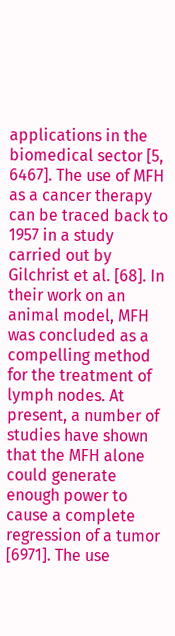applications in the biomedical sector [5, 6467]. The use of MFH as a cancer therapy can be traced back to 1957 in a study carried out by Gilchrist et al. [68]. In their work on an animal model, MFH was concluded as a compelling method for the treatment of lymph nodes. At present, a number of studies have shown that the MFH alone could generate enough power to cause a complete regression of a tumor [6971]. The use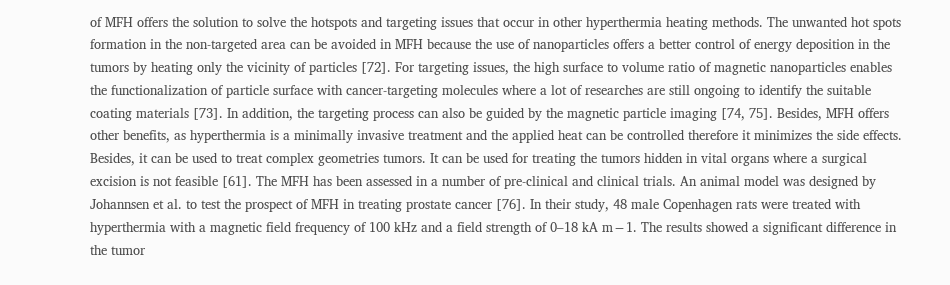of MFH offers the solution to solve the hotspots and targeting issues that occur in other hyperthermia heating methods. The unwanted hot spots formation in the non-targeted area can be avoided in MFH because the use of nanoparticles offers a better control of energy deposition in the tumors by heating only the vicinity of particles [72]. For targeting issues, the high surface to volume ratio of magnetic nanoparticles enables the functionalization of particle surface with cancer-targeting molecules where a lot of researches are still ongoing to identify the suitable coating materials [73]. In addition, the targeting process can also be guided by the magnetic particle imaging [74, 75]. Besides, MFH offers other benefits, as hyperthermia is a minimally invasive treatment and the applied heat can be controlled therefore it minimizes the side effects. Besides, it can be used to treat complex geometries tumors. It can be used for treating the tumors hidden in vital organs where a surgical excision is not feasible [61]. The MFH has been assessed in a number of pre-clinical and clinical trials. An animal model was designed by Johannsen et al. to test the prospect of MFH in treating prostate cancer [76]. In their study, 48 male Copenhagen rats were treated with hyperthermia with a magnetic field frequency of 100 kHz and a field strength of 0–18 kA m−1. The results showed a significant difference in the tumor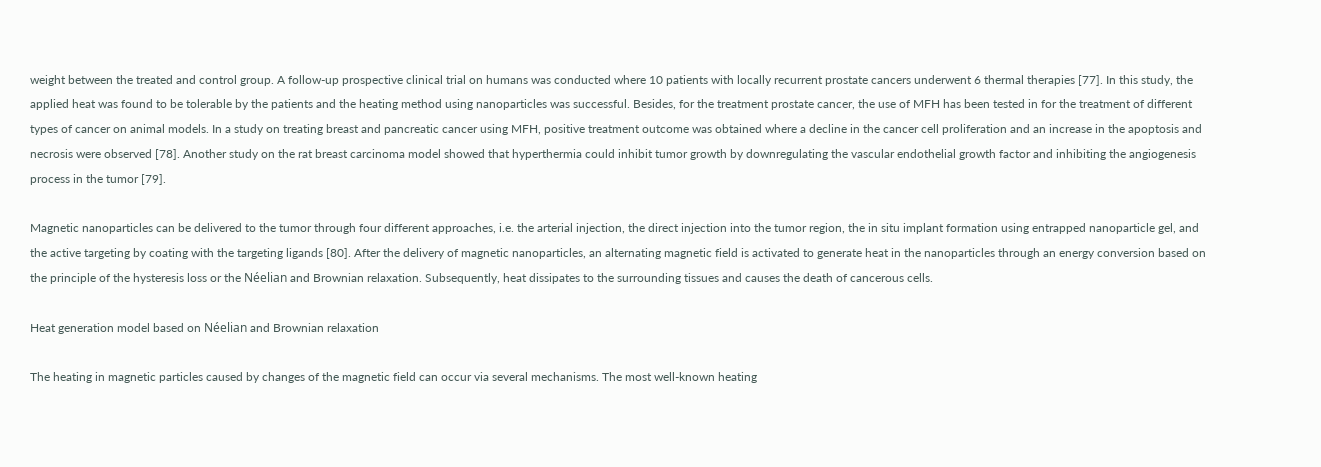weight between the treated and control group. A follow-up prospective clinical trial on humans was conducted where 10 patients with locally recurrent prostate cancers underwent 6 thermal therapies [77]. In this study, the applied heat was found to be tolerable by the patients and the heating method using nanoparticles was successful. Besides, for the treatment prostate cancer, the use of MFH has been tested in for the treatment of different types of cancer on animal models. In a study on treating breast and pancreatic cancer using MFH, positive treatment outcome was obtained where a decline in the cancer cell proliferation and an increase in the apoptosis and necrosis were observed [78]. Another study on the rat breast carcinoma model showed that hyperthermia could inhibit tumor growth by downregulating the vascular endothelial growth factor and inhibiting the angiogenesis process in the tumor [79].

Magnetic nanoparticles can be delivered to the tumor through four different approaches, i.e. the arterial injection, the direct injection into the tumor region, the in situ implant formation using entrapped nanoparticle gel, and the active targeting by coating with the targeting ligands [80]. After the delivery of magnetic nanoparticles, an alternating magnetic field is activated to generate heat in the nanoparticles through an energy conversion based on the principle of the hysteresis loss or the Néelian and Brownian relaxation. Subsequently, heat dissipates to the surrounding tissues and causes the death of cancerous cells.

Heat generation model based on Néelian and Brownian relaxation

The heating in magnetic particles caused by changes of the magnetic field can occur via several mechanisms. The most well-known heating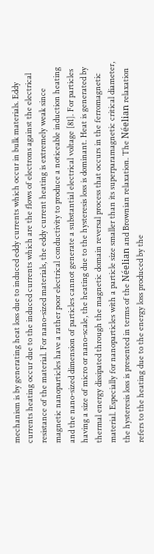mechanism is by generating heat loss due to induced eddy currents which occur in bulk materials. Eddy currents heating occur due to the induced currents which are the flows of electrons against the electrical resistance of the material. For nano-sized materials, the eddy current heating is extremely weak since magnetic nanoparticles have a rather poor electrical conductivity to produce a noticeable induction heating and the nano-sized dimension of particles cannot generate a substantial electrical voltage [81]. For particles having a size of micro or nano-scale, the heating due to the hysteresis loss is dominant. Heat is generated by thermal energy dissipated through the magnetic domain reversal process that occurs in the ferromagnetic material. Especially for nanoparticles with a particle size smaller than its superparamagnetic critical diameter, the hysteresis loss is presented in terms of the Néelian and Brownian relaxation. The Néelian relaxation refers to the heating due to the energy loss produced by the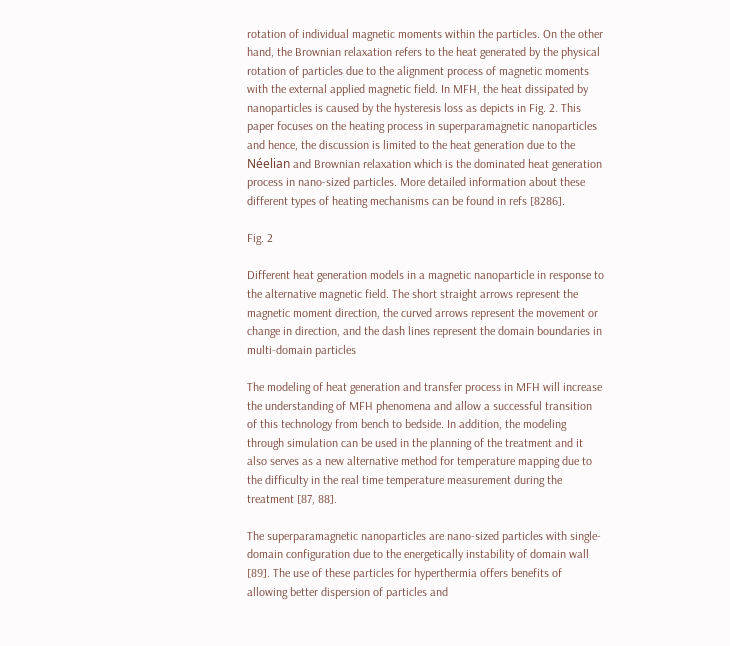rotation of individual magnetic moments within the particles. On the other hand, the Brownian relaxation refers to the heat generated by the physical rotation of particles due to the alignment process of magnetic moments with the external applied magnetic field. In MFH, the heat dissipated by nanoparticles is caused by the hysteresis loss as depicts in Fig. 2. This paper focuses on the heating process in superparamagnetic nanoparticles and hence, the discussion is limited to the heat generation due to the Néelian and Brownian relaxation which is the dominated heat generation process in nano-sized particles. More detailed information about these different types of heating mechanisms can be found in refs [8286].

Fig. 2

Different heat generation models in a magnetic nanoparticle in response to the alternative magnetic field. The short straight arrows represent the magnetic moment direction, the curved arrows represent the movement or change in direction, and the dash lines represent the domain boundaries in multi-domain particles

The modeling of heat generation and transfer process in MFH will increase the understanding of MFH phenomena and allow a successful transition of this technology from bench to bedside. In addition, the modeling through simulation can be used in the planning of the treatment and it also serves as a new alternative method for temperature mapping due to the difficulty in the real time temperature measurement during the treatment [87, 88].

The superparamagnetic nanoparticles are nano-sized particles with single-domain configuration due to the energetically instability of domain wall [89]. The use of these particles for hyperthermia offers benefits of allowing better dispersion of particles and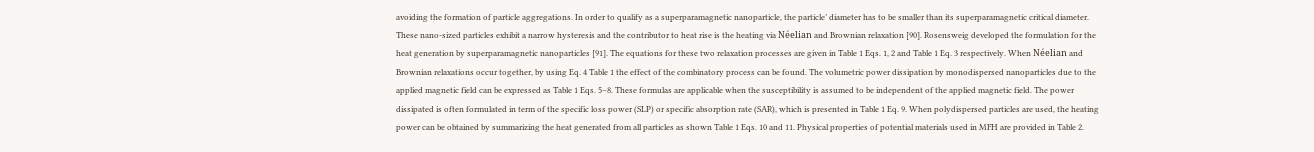avoiding the formation of particle aggregations. In order to qualify as a superparamagnetic nanoparticle, the particle’ diameter has to be smaller than its superparamagnetic critical diameter. These nano-sized particles exhibit a narrow hysteresis and the contributor to heat rise is the heating via Néelian and Brownian relaxation [90]. Rosensweig developed the formulation for the heat generation by superparamagnetic nanoparticles [91]. The equations for these two relaxation processes are given in Table 1 Eqs. 1, 2 and Table 1 Eq. 3 respectively. When Néelian and Brownian relaxations occur together, by using Eq. 4 Table 1 the effect of the combinatory process can be found. The volumetric power dissipation by monodispersed nanoparticles due to the applied magnetic field can be expressed as Table 1 Eqs. 5–8. These formulas are applicable when the susceptibility is assumed to be independent of the applied magnetic field. The power dissipated is often formulated in term of the specific loss power (SLP) or specific absorption rate (SAR), which is presented in Table 1 Eq. 9. When polydispersed particles are used, the heating power can be obtained by summarizing the heat generated from all particles as shown Table 1 Eqs. 10 and 11. Physical properties of potential materials used in MFH are provided in Table 2.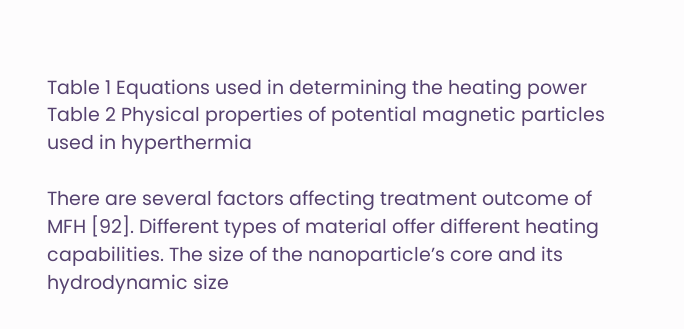Table 1 Equations used in determining the heating power
Table 2 Physical properties of potential magnetic particles used in hyperthermia

There are several factors affecting treatment outcome of MFH [92]. Different types of material offer different heating capabilities. The size of the nanoparticle’s core and its hydrodynamic size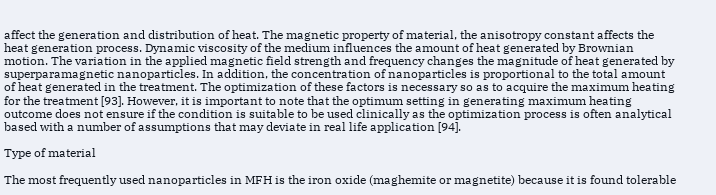affect the generation and distribution of heat. The magnetic property of material, the anisotropy constant affects the heat generation process. Dynamic viscosity of the medium influences the amount of heat generated by Brownian motion. The variation in the applied magnetic field strength and frequency changes the magnitude of heat generated by superparamagnetic nanoparticles. In addition, the concentration of nanoparticles is proportional to the total amount of heat generated in the treatment. The optimization of these factors is necessary so as to acquire the maximum heating for the treatment [93]. However, it is important to note that the optimum setting in generating maximum heating outcome does not ensure if the condition is suitable to be used clinically as the optimization process is often analytical based with a number of assumptions that may deviate in real life application [94].

Type of material

The most frequently used nanoparticles in MFH is the iron oxide (maghemite or magnetite) because it is found tolerable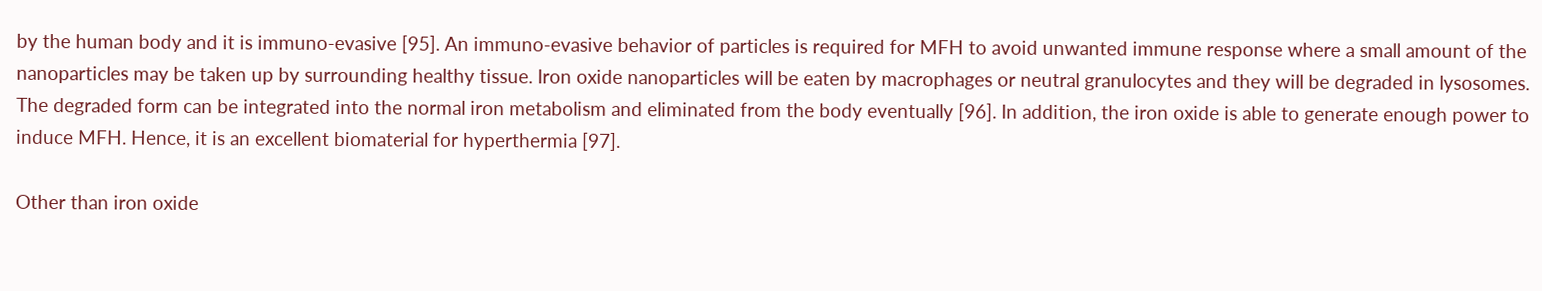by the human body and it is immuno-evasive [95]. An immuno-evasive behavior of particles is required for MFH to avoid unwanted immune response where a small amount of the nanoparticles may be taken up by surrounding healthy tissue. Iron oxide nanoparticles will be eaten by macrophages or neutral granulocytes and they will be degraded in lysosomes. The degraded form can be integrated into the normal iron metabolism and eliminated from the body eventually [96]. In addition, the iron oxide is able to generate enough power to induce MFH. Hence, it is an excellent biomaterial for hyperthermia [97].

Other than iron oxide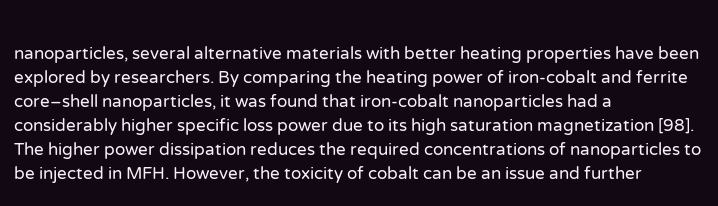nanoparticles, several alternative materials with better heating properties have been explored by researchers. By comparing the heating power of iron-cobalt and ferrite core–shell nanoparticles, it was found that iron-cobalt nanoparticles had a considerably higher specific loss power due to its high saturation magnetization [98]. The higher power dissipation reduces the required concentrations of nanoparticles to be injected in MFH. However, the toxicity of cobalt can be an issue and further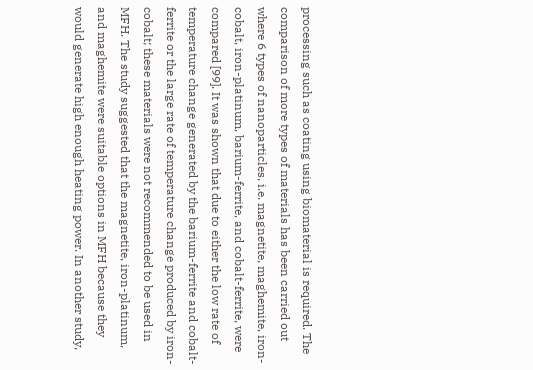processing such as coating using biomaterial is required. The comparison of more types of materials has been carried out where 6 types of nanoparticles, i.e. magnetite, maghemite, iron-cobalt, iron-platinum, barium-ferrite, and cobalt-ferrite, were compared [99]. It was shown that due to either the low rate of temperature change generated by the barium-ferrite and cobalt-ferrite or the large rate of temperature change produced by iron-cobalt; these materials were not recommended to be used in MFH. The study suggested that the magnetite, iron-platinum, and maghemite were suitable options in MFH because they would generate high enough heating power. In another study,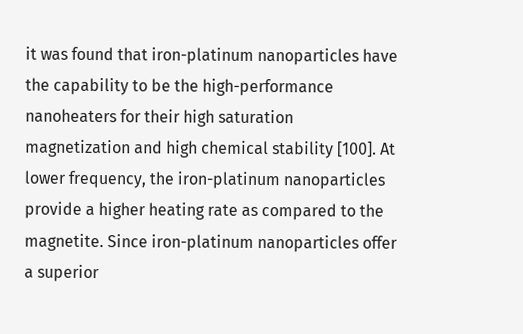it was found that iron-platinum nanoparticles have the capability to be the high-performance nanoheaters for their high saturation magnetization and high chemical stability [100]. At lower frequency, the iron-platinum nanoparticles provide a higher heating rate as compared to the magnetite. Since iron-platinum nanoparticles offer a superior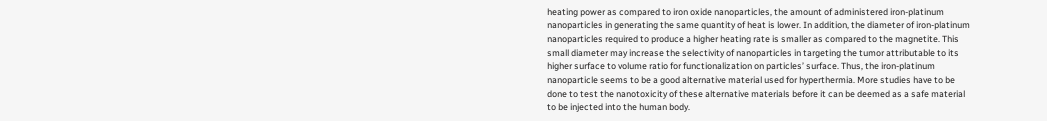heating power as compared to iron oxide nanoparticles, the amount of administered iron-platinum nanoparticles in generating the same quantity of heat is lower. In addition, the diameter of iron-platinum nanoparticles required to produce a higher heating rate is smaller as compared to the magnetite. This small diameter may increase the selectivity of nanoparticles in targeting the tumor attributable to its higher surface to volume ratio for functionalization on particles’ surface. Thus, the iron-platinum nanoparticle seems to be a good alternative material used for hyperthermia. More studies have to be done to test the nanotoxicity of these alternative materials before it can be deemed as a safe material to be injected into the human body.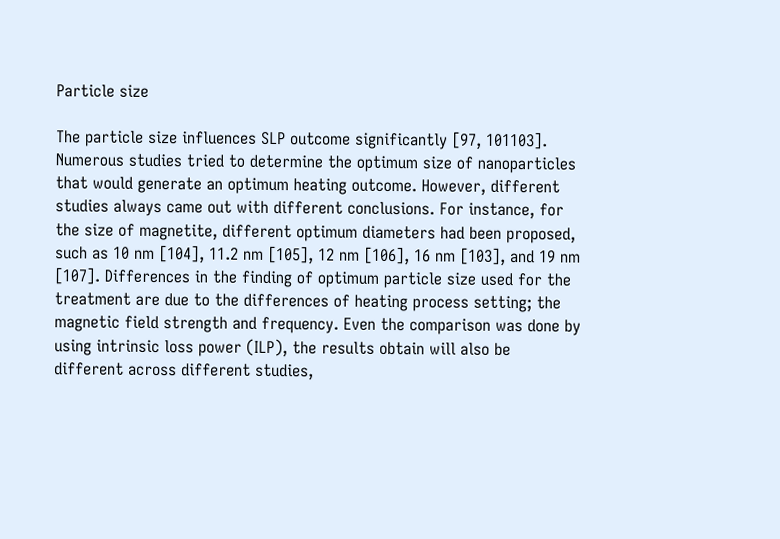Particle size

The particle size influences SLP outcome significantly [97, 101103]. Numerous studies tried to determine the optimum size of nanoparticles that would generate an optimum heating outcome. However, different studies always came out with different conclusions. For instance, for the size of magnetite, different optimum diameters had been proposed, such as 10 nm [104], 11.2 nm [105], 12 nm [106], 16 nm [103], and 19 nm [107]. Differences in the finding of optimum particle size used for the treatment are due to the differences of heating process setting; the magnetic field strength and frequency. Even the comparison was done by using intrinsic loss power (ILP), the results obtain will also be different across different studies,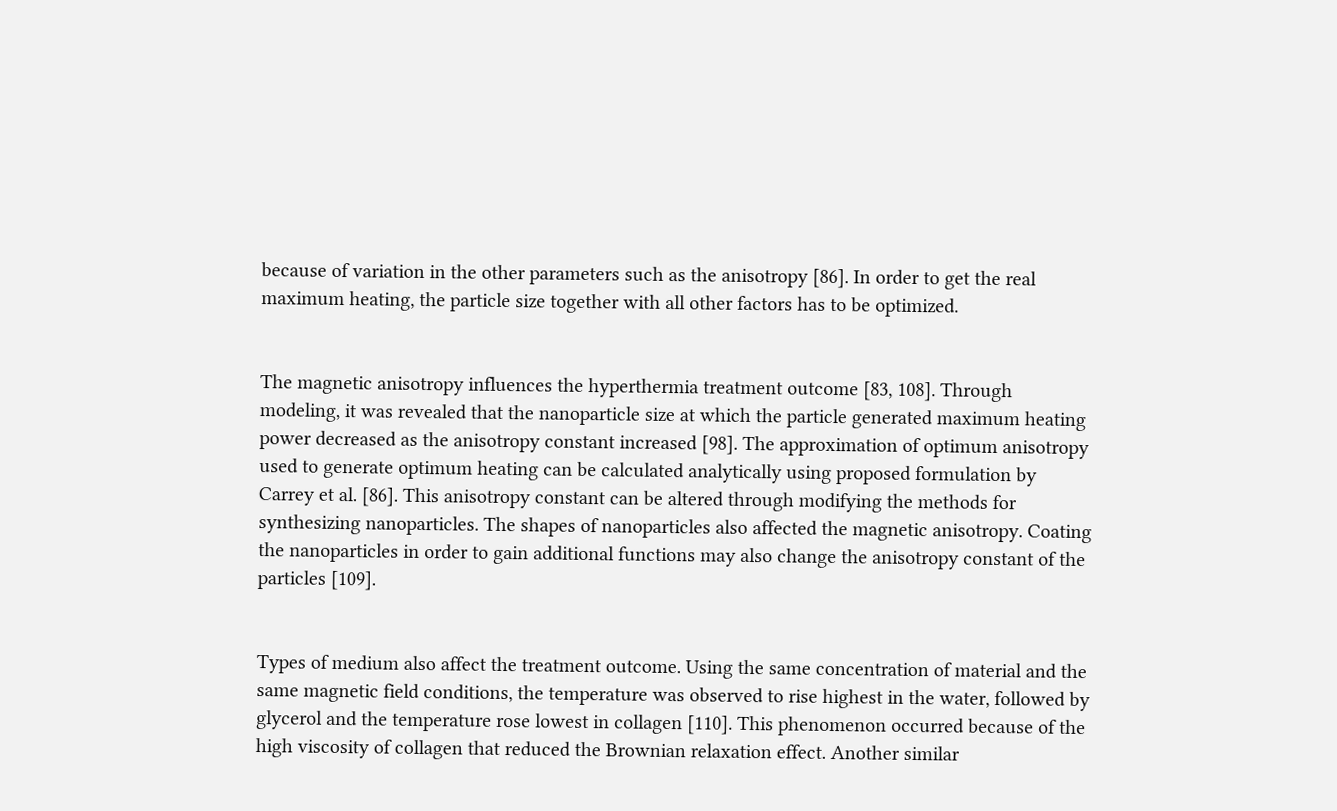because of variation in the other parameters such as the anisotropy [86]. In order to get the real maximum heating, the particle size together with all other factors has to be optimized.


The magnetic anisotropy influences the hyperthermia treatment outcome [83, 108]. Through modeling, it was revealed that the nanoparticle size at which the particle generated maximum heating power decreased as the anisotropy constant increased [98]. The approximation of optimum anisotropy used to generate optimum heating can be calculated analytically using proposed formulation by Carrey et al. [86]. This anisotropy constant can be altered through modifying the methods for synthesizing nanoparticles. The shapes of nanoparticles also affected the magnetic anisotropy. Coating the nanoparticles in order to gain additional functions may also change the anisotropy constant of the particles [109].


Types of medium also affect the treatment outcome. Using the same concentration of material and the same magnetic field conditions, the temperature was observed to rise highest in the water, followed by glycerol and the temperature rose lowest in collagen [110]. This phenomenon occurred because of the high viscosity of collagen that reduced the Brownian relaxation effect. Another similar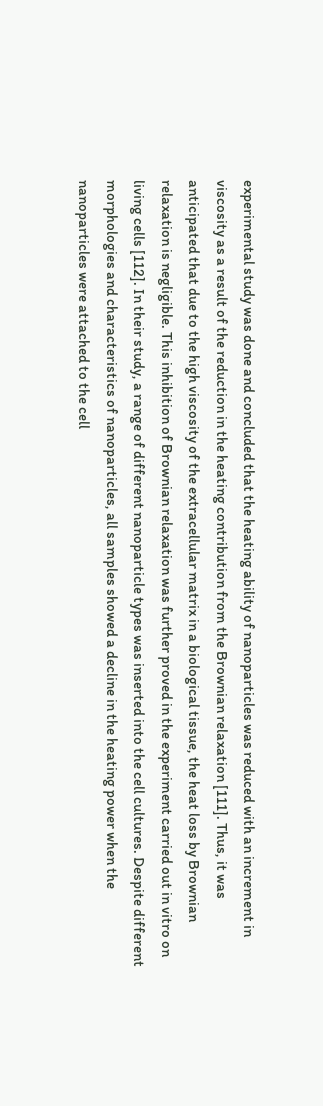experimental study was done and concluded that the heating ability of nanoparticles was reduced with an increment in viscosity as a result of the reduction in the heating contribution from the Brownian relaxation [111]. Thus, it was anticipated that due to the high viscosity of the extracellular matrix in a biological tissue, the heat loss by Brownian relaxation is negligible. This inhibition of Brownian relaxation was further proved in the experiment carried out in vitro on living cells [112]. In their study, a range of different nanoparticle types was inserted into the cell cultures. Despite different morphologies and characteristics of nanoparticles, all samples showed a decline in the heating power when the nanoparticles were attached to the cell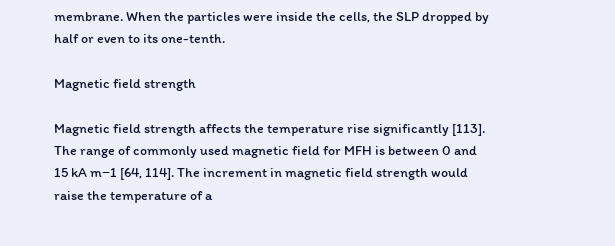membrane. When the particles were inside the cells, the SLP dropped by half or even to its one-tenth.

Magnetic field strength

Magnetic field strength affects the temperature rise significantly [113]. The range of commonly used magnetic field for MFH is between 0 and 15 kA m−1 [64, 114]. The increment in magnetic field strength would raise the temperature of a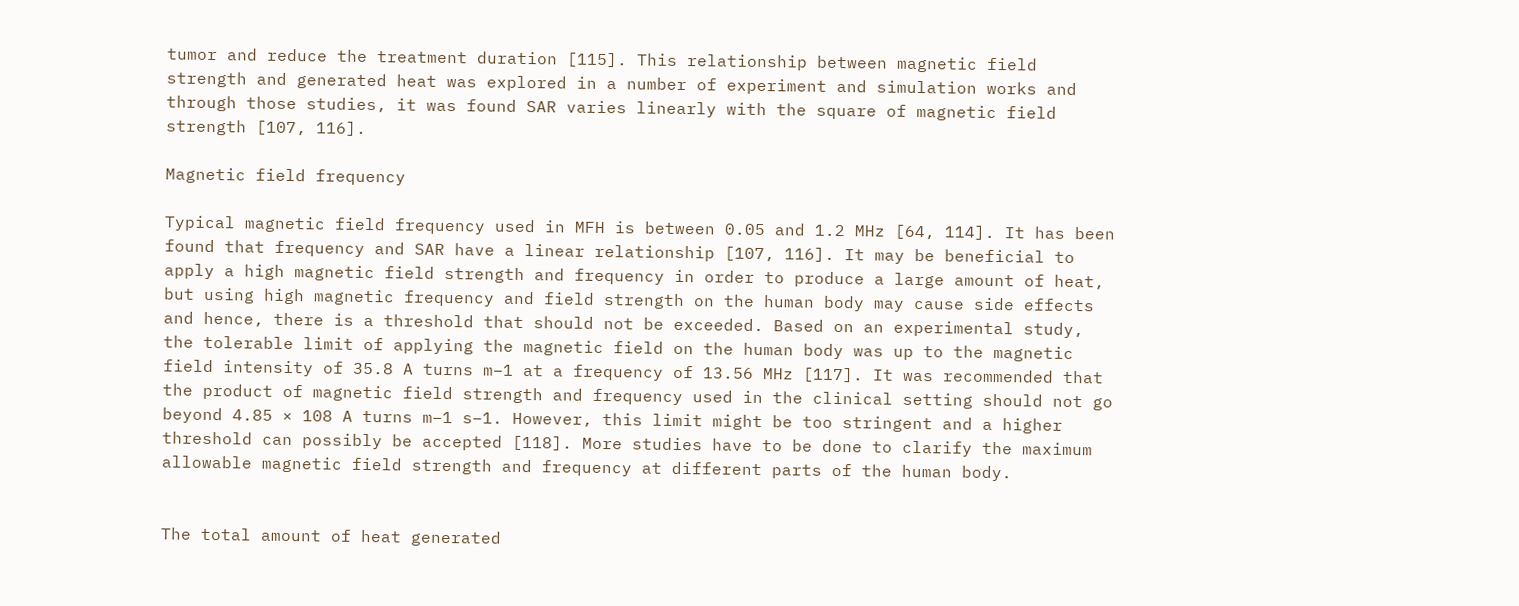tumor and reduce the treatment duration [115]. This relationship between magnetic field strength and generated heat was explored in a number of experiment and simulation works and through those studies, it was found SAR varies linearly with the square of magnetic field strength [107, 116].

Magnetic field frequency

Typical magnetic field frequency used in MFH is between 0.05 and 1.2 MHz [64, 114]. It has been found that frequency and SAR have a linear relationship [107, 116]. It may be beneficial to apply a high magnetic field strength and frequency in order to produce a large amount of heat, but using high magnetic frequency and field strength on the human body may cause side effects and hence, there is a threshold that should not be exceeded. Based on an experimental study, the tolerable limit of applying the magnetic field on the human body was up to the magnetic field intensity of 35.8 A turns m−1 at a frequency of 13.56 MHz [117]. It was recommended that the product of magnetic field strength and frequency used in the clinical setting should not go beyond 4.85 × 108 A turns m−1 s−1. However, this limit might be too stringent and a higher threshold can possibly be accepted [118]. More studies have to be done to clarify the maximum allowable magnetic field strength and frequency at different parts of the human body.


The total amount of heat generated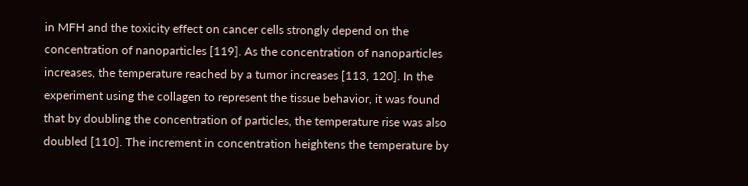in MFH and the toxicity effect on cancer cells strongly depend on the concentration of nanoparticles [119]. As the concentration of nanoparticles increases, the temperature reached by a tumor increases [113, 120]. In the experiment using the collagen to represent the tissue behavior, it was found that by doubling the concentration of particles, the temperature rise was also doubled [110]. The increment in concentration heightens the temperature by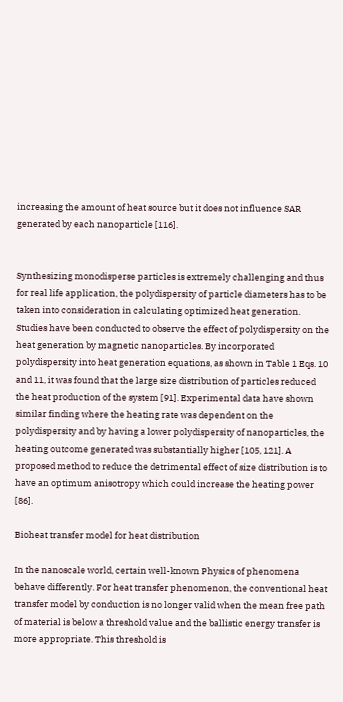increasing the amount of heat source but it does not influence SAR generated by each nanoparticle [116].


Synthesizing monodisperse particles is extremely challenging and thus for real life application, the polydispersity of particle diameters has to be taken into consideration in calculating optimized heat generation. Studies have been conducted to observe the effect of polydispersity on the heat generation by magnetic nanoparticles. By incorporated polydispersity into heat generation equations, as shown in Table 1 Eqs. 10 and 11, it was found that the large size distribution of particles reduced the heat production of the system [91]. Experimental data have shown similar finding where the heating rate was dependent on the polydispersity and by having a lower polydispersity of nanoparticles, the heating outcome generated was substantially higher [105, 121]. A proposed method to reduce the detrimental effect of size distribution is to have an optimum anisotropy which could increase the heating power [86].

Bioheat transfer model for heat distribution

In the nanoscale world, certain well-known Physics of phenomena behave differently. For heat transfer phenomenon, the conventional heat transfer model by conduction is no longer valid when the mean free path of material is below a threshold value and the ballistic energy transfer is more appropriate. This threshold is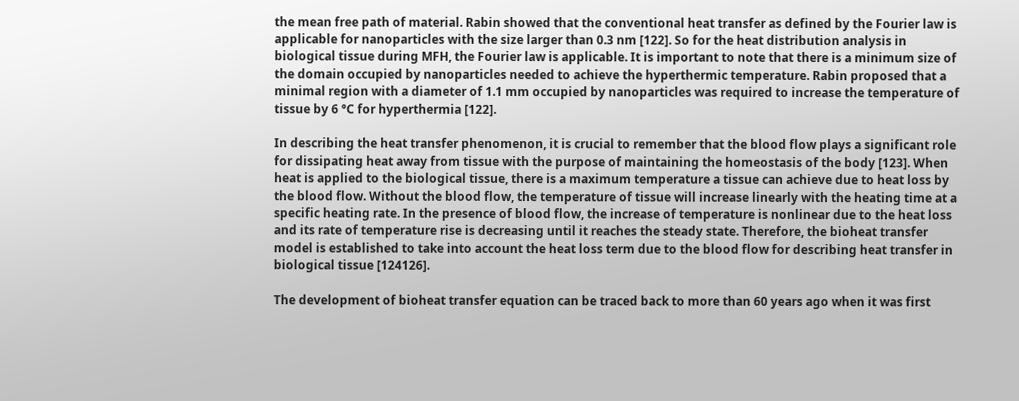the mean free path of material. Rabin showed that the conventional heat transfer as defined by the Fourier law is applicable for nanoparticles with the size larger than 0.3 nm [122]. So for the heat distribution analysis in biological tissue during MFH, the Fourier law is applicable. It is important to note that there is a minimum size of the domain occupied by nanoparticles needed to achieve the hyperthermic temperature. Rabin proposed that a minimal region with a diameter of 1.1 mm occupied by nanoparticles was required to increase the temperature of tissue by 6 °C for hyperthermia [122].

In describing the heat transfer phenomenon, it is crucial to remember that the blood flow plays a significant role for dissipating heat away from tissue with the purpose of maintaining the homeostasis of the body [123]. When heat is applied to the biological tissue, there is a maximum temperature a tissue can achieve due to heat loss by the blood flow. Without the blood flow, the temperature of tissue will increase linearly with the heating time at a specific heating rate. In the presence of blood flow, the increase of temperature is nonlinear due to the heat loss and its rate of temperature rise is decreasing until it reaches the steady state. Therefore, the bioheat transfer model is established to take into account the heat loss term due to the blood flow for describing heat transfer in biological tissue [124126].

The development of bioheat transfer equation can be traced back to more than 60 years ago when it was first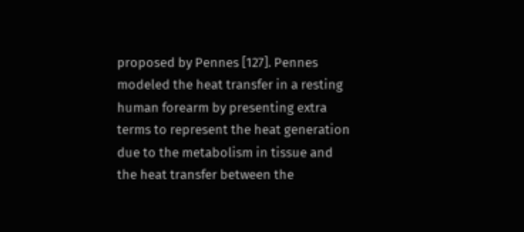proposed by Pennes [127]. Pennes modeled the heat transfer in a resting human forearm by presenting extra terms to represent the heat generation due to the metabolism in tissue and the heat transfer between the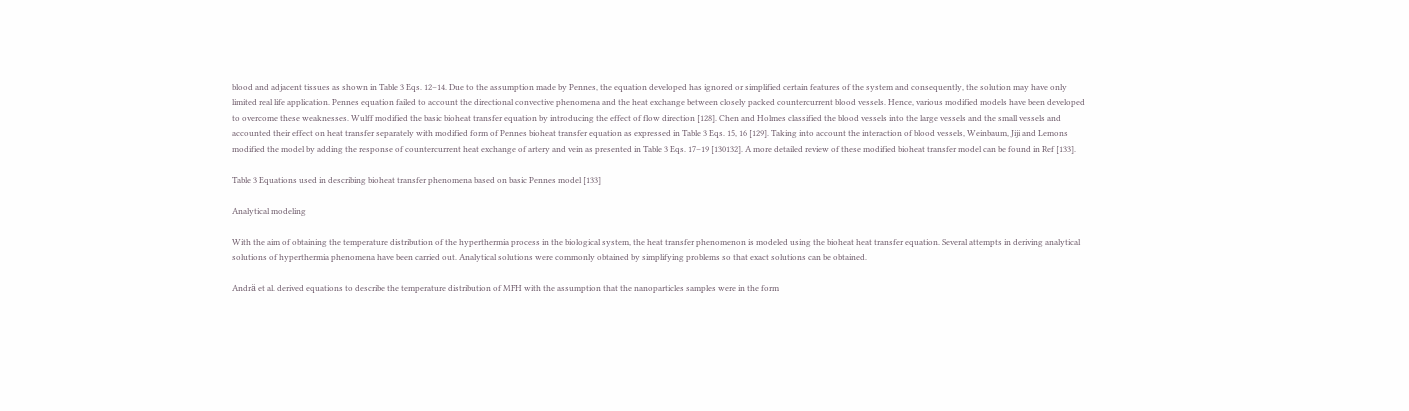blood and adjacent tissues as shown in Table 3 Eqs. 12–14. Due to the assumption made by Pennes, the equation developed has ignored or simplified certain features of the system and consequently, the solution may have only limited real life application. Pennes equation failed to account the directional convective phenomena and the heat exchange between closely packed countercurrent blood vessels. Hence, various modified models have been developed to overcome these weaknesses. Wulff modified the basic bioheat transfer equation by introducing the effect of flow direction [128]. Chen and Holmes classified the blood vessels into the large vessels and the small vessels and accounted their effect on heat transfer separately with modified form of Pennes bioheat transfer equation as expressed in Table 3 Eqs. 15, 16 [129]. Taking into account the interaction of blood vessels, Weinbaum, Jiji and Lemons modified the model by adding the response of countercurrent heat exchange of artery and vein as presented in Table 3 Eqs. 17–19 [130132]. A more detailed review of these modified bioheat transfer model can be found in Ref [133].

Table 3 Equations used in describing bioheat transfer phenomena based on basic Pennes model [133]

Analytical modeling

With the aim of obtaining the temperature distribution of the hyperthermia process in the biological system, the heat transfer phenomenon is modeled using the bioheat heat transfer equation. Several attempts in deriving analytical solutions of hyperthermia phenomena have been carried out. Analytical solutions were commonly obtained by simplifying problems so that exact solutions can be obtained.

Andrӓ et al. derived equations to describe the temperature distribution of MFH with the assumption that the nanoparticles samples were in the form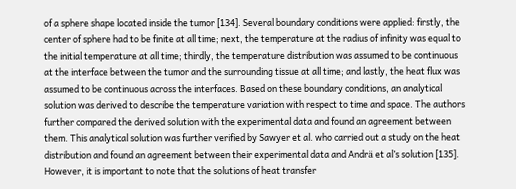of a sphere shape located inside the tumor [134]. Several boundary conditions were applied: firstly, the center of sphere had to be finite at all time; next, the temperature at the radius of infinity was equal to the initial temperature at all time; thirdly, the temperature distribution was assumed to be continuous at the interface between the tumor and the surrounding tissue at all time; and lastly, the heat flux was assumed to be continuous across the interfaces. Based on these boundary conditions, an analytical solution was derived to describe the temperature variation with respect to time and space. The authors further compared the derived solution with the experimental data and found an agreement between them. This analytical solution was further verified by Sawyer et al. who carried out a study on the heat distribution and found an agreement between their experimental data and Andrӓ et al’s solution [135]. However, it is important to note that the solutions of heat transfer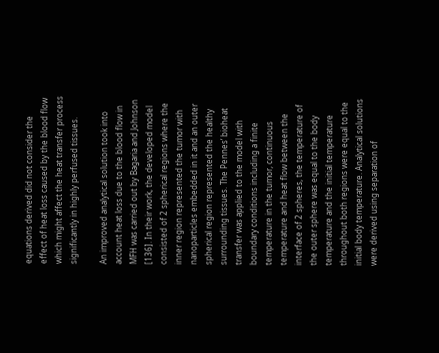equations derived did not consider the effect of heat loss caused by the blood flow which might affect the heat transfer process significantly in highly perfused tissues.

An improved analytical solution took into account heat loss due to the blood flow in MFH was carried out by Bagaria and Johnson [136]. In their work, the developed model consisted of 2 spherical regions where the inner region represented the tumor with nanoparticles embedded in it and an outer spherical region represented the healthy surrounding tissues. The Pennes’ bioheat transfer was applied to the model with boundary conditions including a finite temperature in the tumor, continuous temperature and heat flow between the interface of 2 spheres, the temperature of the outer sphere was equal to the body temperature and the initial temperature throughout both regions were equal to the initial body temperature. Analytical solutions were derived using separation of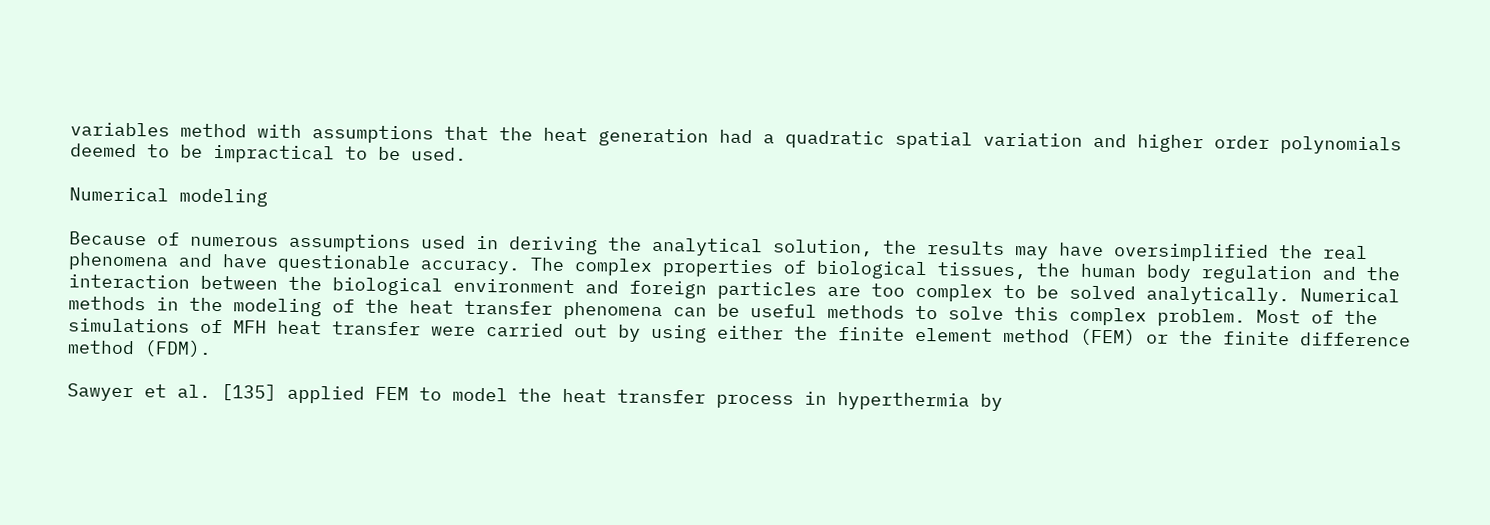variables method with assumptions that the heat generation had a quadratic spatial variation and higher order polynomials deemed to be impractical to be used.

Numerical modeling

Because of numerous assumptions used in deriving the analytical solution, the results may have oversimplified the real phenomena and have questionable accuracy. The complex properties of biological tissues, the human body regulation and the interaction between the biological environment and foreign particles are too complex to be solved analytically. Numerical methods in the modeling of the heat transfer phenomena can be useful methods to solve this complex problem. Most of the simulations of MFH heat transfer were carried out by using either the finite element method (FEM) or the finite difference method (FDM).

Sawyer et al. [135] applied FEM to model the heat transfer process in hyperthermia by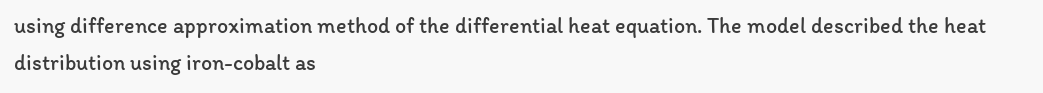using difference approximation method of the differential heat equation. The model described the heat distribution using iron-cobalt as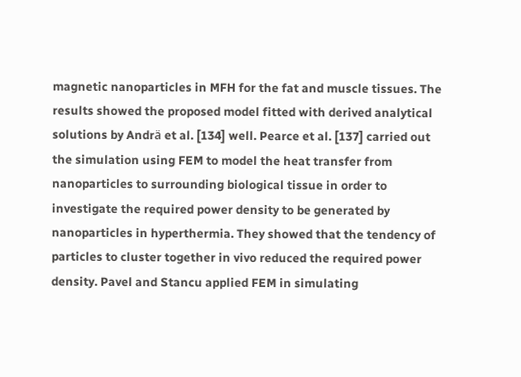magnetic nanoparticles in MFH for the fat and muscle tissues. The results showed the proposed model fitted with derived analytical solutions by Andrӓ et al. [134] well. Pearce et al. [137] carried out the simulation using FEM to model the heat transfer from nanoparticles to surrounding biological tissue in order to investigate the required power density to be generated by nanoparticles in hyperthermia. They showed that the tendency of particles to cluster together in vivo reduced the required power density. Pavel and Stancu applied FEM in simulating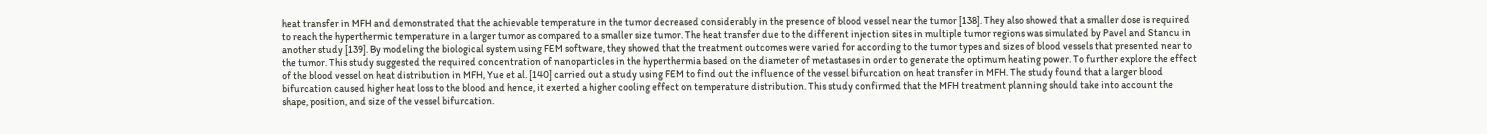heat transfer in MFH and demonstrated that the achievable temperature in the tumor decreased considerably in the presence of blood vessel near the tumor [138]. They also showed that a smaller dose is required to reach the hyperthermic temperature in a larger tumor as compared to a smaller size tumor. The heat transfer due to the different injection sites in multiple tumor regions was simulated by Pavel and Stancu in another study [139]. By modeling the biological system using FEM software, they showed that the treatment outcomes were varied for according to the tumor types and sizes of blood vessels that presented near to the tumor. This study suggested the required concentration of nanoparticles in the hyperthermia based on the diameter of metastases in order to generate the optimum heating power. To further explore the effect of the blood vessel on heat distribution in MFH, Yue et al. [140] carried out a study using FEM to find out the influence of the vessel bifurcation on heat transfer in MFH. The study found that a larger blood bifurcation caused higher heat loss to the blood and hence, it exerted a higher cooling effect on temperature distribution. This study confirmed that the MFH treatment planning should take into account the shape, position, and size of the vessel bifurcation.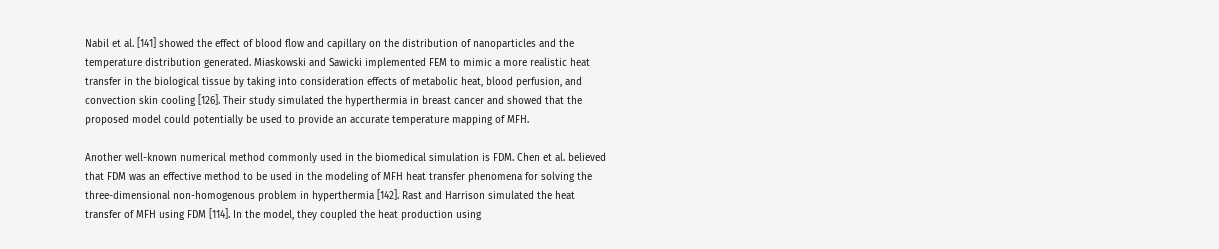Nabil et al. [141] showed the effect of blood flow and capillary on the distribution of nanoparticles and the temperature distribution generated. Miaskowski and Sawicki implemented FEM to mimic a more realistic heat transfer in the biological tissue by taking into consideration effects of metabolic heat, blood perfusion, and convection skin cooling [126]. Their study simulated the hyperthermia in breast cancer and showed that the proposed model could potentially be used to provide an accurate temperature mapping of MFH.

Another well-known numerical method commonly used in the biomedical simulation is FDM. Chen et al. believed that FDM was an effective method to be used in the modeling of MFH heat transfer phenomena for solving the three-dimensional non-homogenous problem in hyperthermia [142]. Rast and Harrison simulated the heat transfer of MFH using FDM [114]. In the model, they coupled the heat production using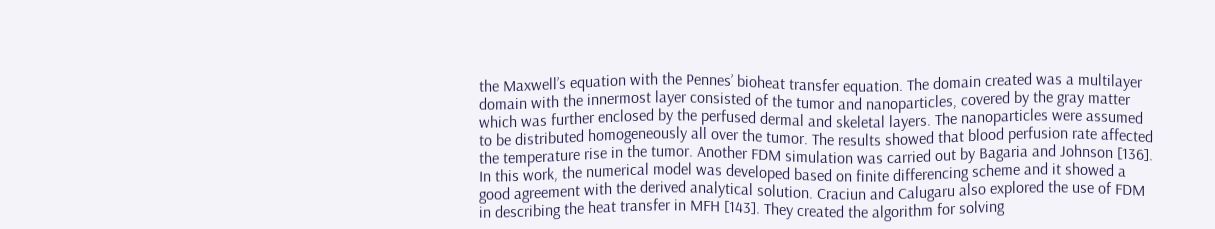the Maxwell’s equation with the Pennes’ bioheat transfer equation. The domain created was a multilayer domain with the innermost layer consisted of the tumor and nanoparticles, covered by the gray matter which was further enclosed by the perfused dermal and skeletal layers. The nanoparticles were assumed to be distributed homogeneously all over the tumor. The results showed that blood perfusion rate affected the temperature rise in the tumor. Another FDM simulation was carried out by Bagaria and Johnson [136]. In this work, the numerical model was developed based on finite differencing scheme and it showed a good agreement with the derived analytical solution. Craciun and Calugaru also explored the use of FDM in describing the heat transfer in MFH [143]. They created the algorithm for solving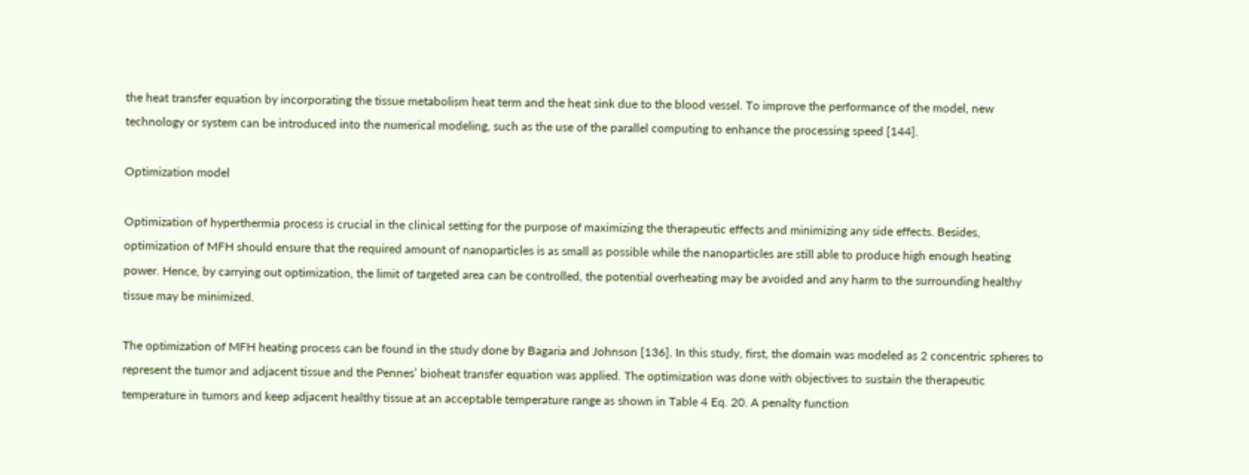the heat transfer equation by incorporating the tissue metabolism heat term and the heat sink due to the blood vessel. To improve the performance of the model, new technology or system can be introduced into the numerical modeling, such as the use of the parallel computing to enhance the processing speed [144].

Optimization model

Optimization of hyperthermia process is crucial in the clinical setting for the purpose of maximizing the therapeutic effects and minimizing any side effects. Besides, optimization of MFH should ensure that the required amount of nanoparticles is as small as possible while the nanoparticles are still able to produce high enough heating power. Hence, by carrying out optimization, the limit of targeted area can be controlled, the potential overheating may be avoided and any harm to the surrounding healthy tissue may be minimized.

The optimization of MFH heating process can be found in the study done by Bagaria and Johnson [136]. In this study, first, the domain was modeled as 2 concentric spheres to represent the tumor and adjacent tissue and the Pennes’ bioheat transfer equation was applied. The optimization was done with objectives to sustain the therapeutic temperature in tumors and keep adjacent healthy tissue at an acceptable temperature range as shown in Table 4 Eq. 20. A penalty function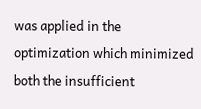was applied in the optimization which minimized both the insufficient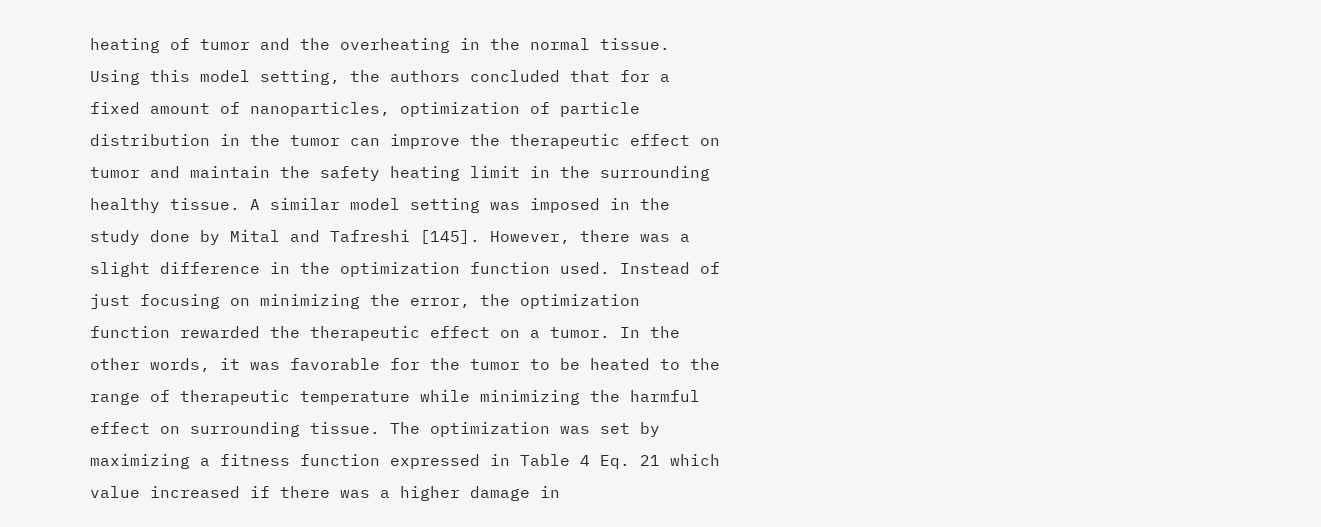heating of tumor and the overheating in the normal tissue. Using this model setting, the authors concluded that for a fixed amount of nanoparticles, optimization of particle distribution in the tumor can improve the therapeutic effect on tumor and maintain the safety heating limit in the surrounding healthy tissue. A similar model setting was imposed in the study done by Mital and Tafreshi [145]. However, there was a slight difference in the optimization function used. Instead of just focusing on minimizing the error, the optimization function rewarded the therapeutic effect on a tumor. In the other words, it was favorable for the tumor to be heated to the range of therapeutic temperature while minimizing the harmful effect on surrounding tissue. The optimization was set by maximizing a fitness function expressed in Table 4 Eq. 21 which value increased if there was a higher damage in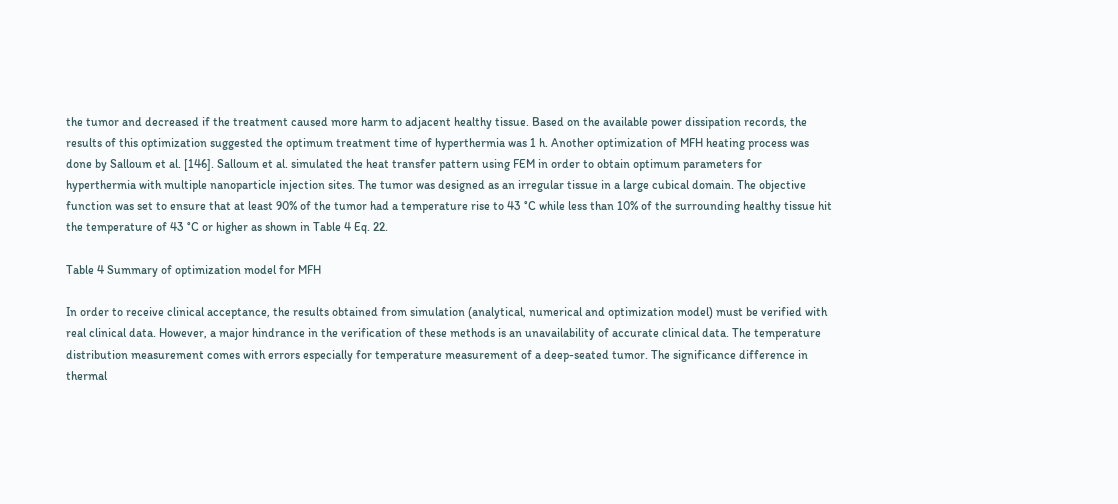the tumor and decreased if the treatment caused more harm to adjacent healthy tissue. Based on the available power dissipation records, the results of this optimization suggested the optimum treatment time of hyperthermia was 1 h. Another optimization of MFH heating process was done by Salloum et al. [146]. Salloum et al. simulated the heat transfer pattern using FEM in order to obtain optimum parameters for hyperthermia with multiple nanoparticle injection sites. The tumor was designed as an irregular tissue in a large cubical domain. The objective function was set to ensure that at least 90% of the tumor had a temperature rise to 43 °C while less than 10% of the surrounding healthy tissue hit the temperature of 43 °C or higher as shown in Table 4 Eq. 22.

Table 4 Summary of optimization model for MFH

In order to receive clinical acceptance, the results obtained from simulation (analytical, numerical and optimization model) must be verified with real clinical data. However, a major hindrance in the verification of these methods is an unavailability of accurate clinical data. The temperature distribution measurement comes with errors especially for temperature measurement of a deep-seated tumor. The significance difference in thermal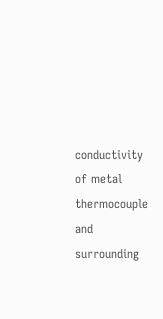conductivity of metal thermocouple and surrounding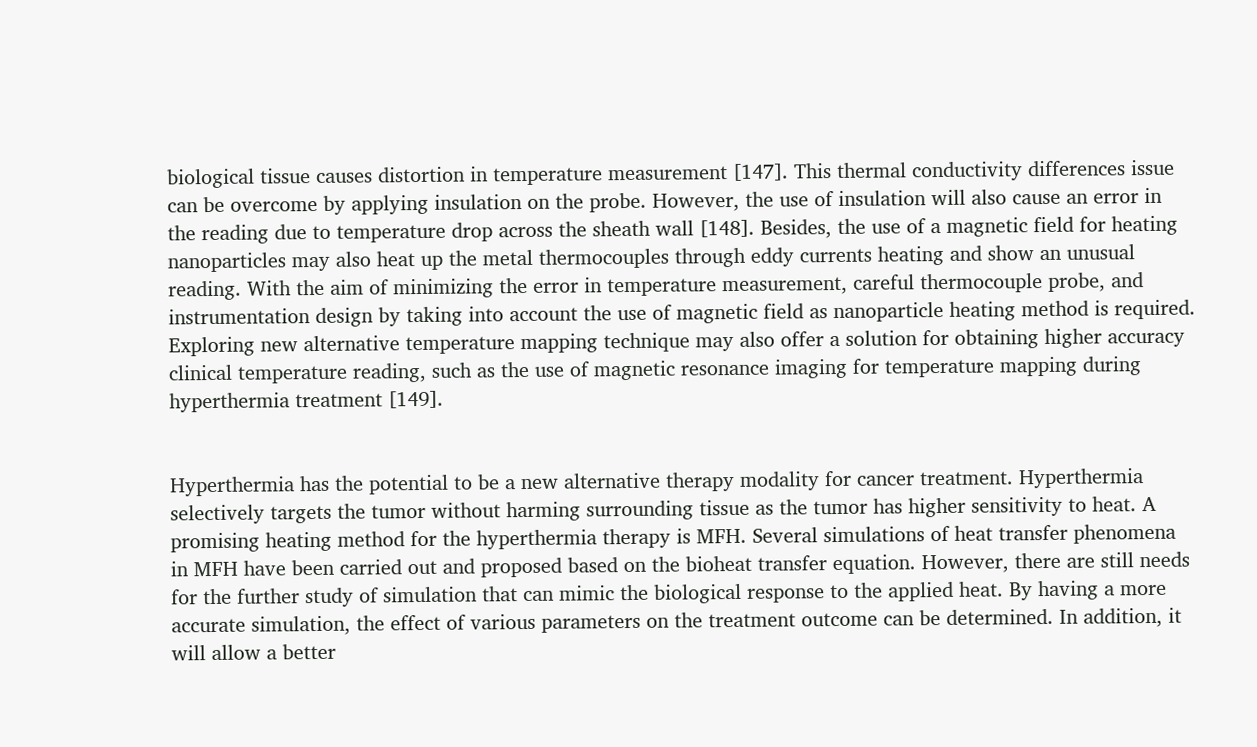biological tissue causes distortion in temperature measurement [147]. This thermal conductivity differences issue can be overcome by applying insulation on the probe. However, the use of insulation will also cause an error in the reading due to temperature drop across the sheath wall [148]. Besides, the use of a magnetic field for heating nanoparticles may also heat up the metal thermocouples through eddy currents heating and show an unusual reading. With the aim of minimizing the error in temperature measurement, careful thermocouple probe, and instrumentation design by taking into account the use of magnetic field as nanoparticle heating method is required. Exploring new alternative temperature mapping technique may also offer a solution for obtaining higher accuracy clinical temperature reading, such as the use of magnetic resonance imaging for temperature mapping during hyperthermia treatment [149].


Hyperthermia has the potential to be a new alternative therapy modality for cancer treatment. Hyperthermia selectively targets the tumor without harming surrounding tissue as the tumor has higher sensitivity to heat. A promising heating method for the hyperthermia therapy is MFH. Several simulations of heat transfer phenomena in MFH have been carried out and proposed based on the bioheat transfer equation. However, there are still needs for the further study of simulation that can mimic the biological response to the applied heat. By having a more accurate simulation, the effect of various parameters on the treatment outcome can be determined. In addition, it will allow a better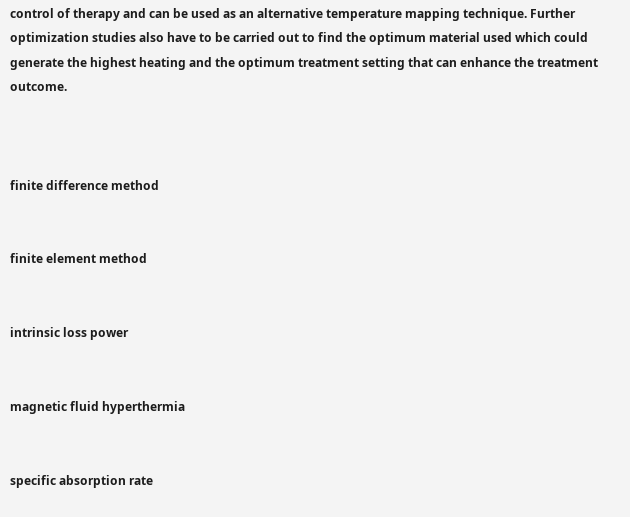control of therapy and can be used as an alternative temperature mapping technique. Further optimization studies also have to be carried out to find the optimum material used which could generate the highest heating and the optimum treatment setting that can enhance the treatment outcome.



finite difference method


finite element method


intrinsic loss power


magnetic fluid hyperthermia


specific absorption rate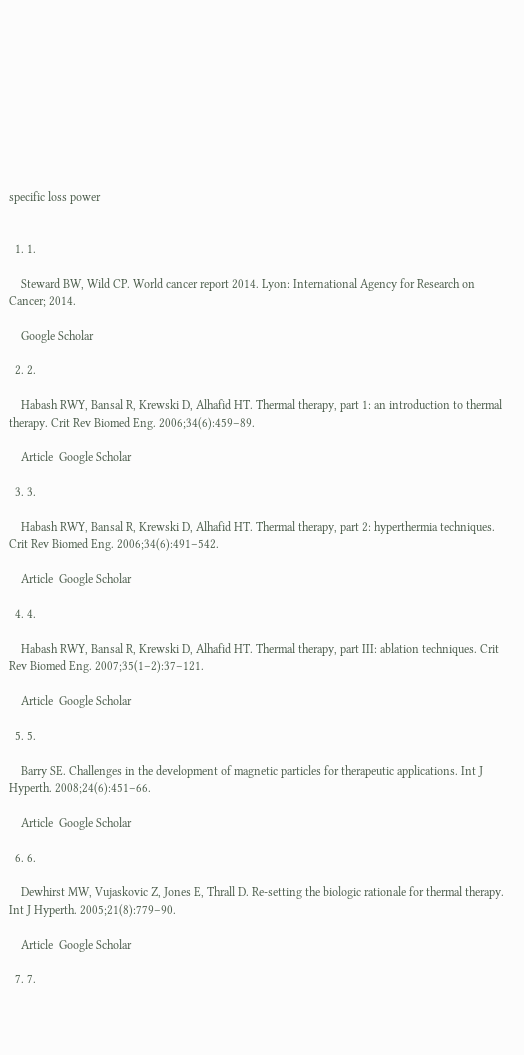specific loss power


  1. 1.

    Steward BW, Wild CP. World cancer report 2014. Lyon: International Agency for Research on Cancer; 2014.

    Google Scholar

  2. 2.

    Habash RWY, Bansal R, Krewski D, Alhafid HT. Thermal therapy, part 1: an introduction to thermal therapy. Crit Rev Biomed Eng. 2006;34(6):459–89.

    Article  Google Scholar

  3. 3.

    Habash RWY, Bansal R, Krewski D, Alhafid HT. Thermal therapy, part 2: hyperthermia techniques. Crit Rev Biomed Eng. 2006;34(6):491–542.

    Article  Google Scholar

  4. 4.

    Habash RWY, Bansal R, Krewski D, Alhafid HT. Thermal therapy, part III: ablation techniques. Crit Rev Biomed Eng. 2007;35(1–2):37–121.

    Article  Google Scholar

  5. 5.

    Barry SE. Challenges in the development of magnetic particles for therapeutic applications. Int J Hyperth. 2008;24(6):451–66.

    Article  Google Scholar

  6. 6.

    Dewhirst MW, Vujaskovic Z, Jones E, Thrall D. Re-setting the biologic rationale for thermal therapy. Int J Hyperth. 2005;21(8):779–90.

    Article  Google Scholar

  7. 7.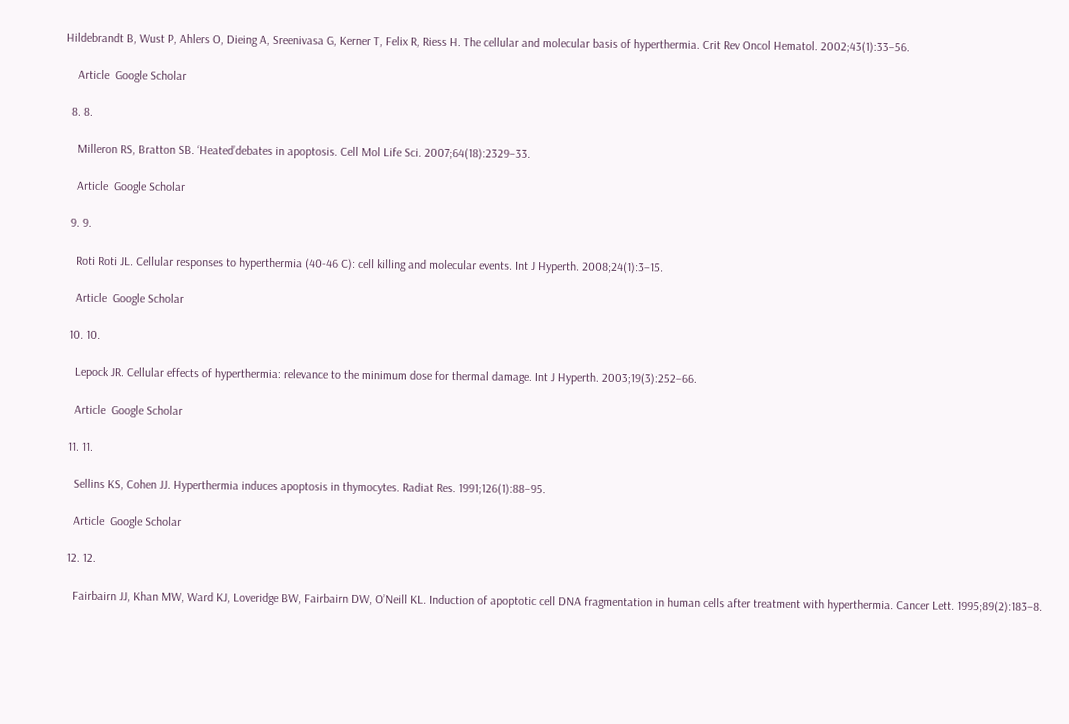Hildebrandt B, Wust P, Ahlers O, Dieing A, Sreenivasa G, Kerner T, Felix R, Riess H. The cellular and molecular basis of hyperthermia. Crit Rev Oncol Hematol. 2002;43(1):33–56.

    Article  Google Scholar

  8. 8.

    Milleron RS, Bratton SB. ‘Heated’debates in apoptosis. Cell Mol Life Sci. 2007;64(18):2329–33.

    Article  Google Scholar

  9. 9.

    Roti Roti JL. Cellular responses to hyperthermia (40-46 C): cell killing and molecular events. Int J Hyperth. 2008;24(1):3–15.

    Article  Google Scholar

  10. 10.

    Lepock JR. Cellular effects of hyperthermia: relevance to the minimum dose for thermal damage. Int J Hyperth. 2003;19(3):252–66.

    Article  Google Scholar

  11. 11.

    Sellins KS, Cohen JJ. Hyperthermia induces apoptosis in thymocytes. Radiat Res. 1991;126(1):88–95.

    Article  Google Scholar

  12. 12.

    Fairbairn JJ, Khan MW, Ward KJ, Loveridge BW, Fairbairn DW, O’Neill KL. Induction of apoptotic cell DNA fragmentation in human cells after treatment with hyperthermia. Cancer Lett. 1995;89(2):183–8.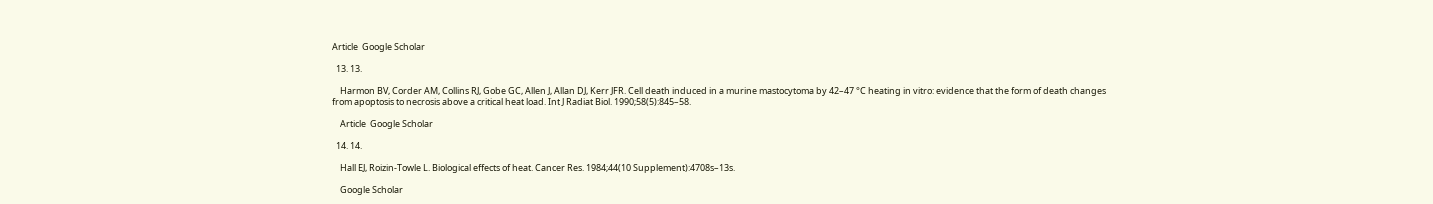Article  Google Scholar

  13. 13.

    Harmon BV, Corder AM, Collins RJ, Gobe GC, Allen J, Allan DJ, Kerr JFR. Cell death induced in a murine mastocytoma by 42–47 °C heating in vitro: evidence that the form of death changes from apoptosis to necrosis above a critical heat load. Int J Radiat Biol. 1990;58(5):845–58.

    Article  Google Scholar

  14. 14.

    Hall EJ, Roizin-Towle L. Biological effects of heat. Cancer Res. 1984;44(10 Supplement):4708s–13s.

    Google Scholar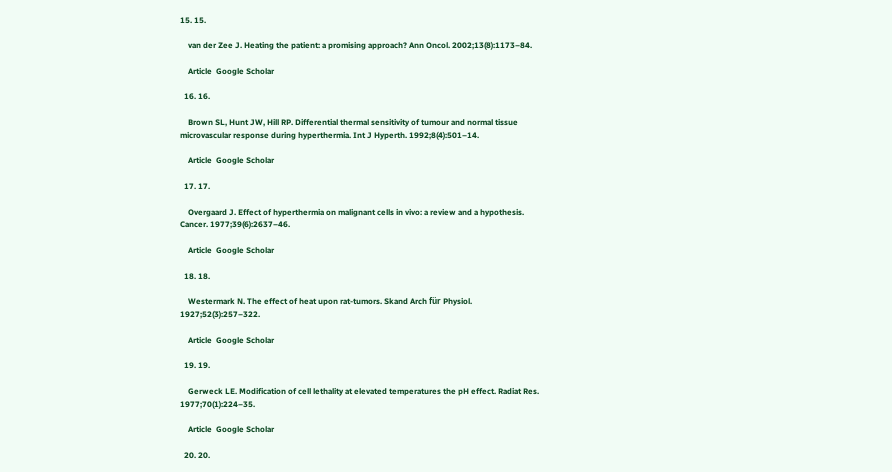15. 15.

    van der Zee J. Heating the patient: a promising approach? Ann Oncol. 2002;13(8):1173–84.

    Article  Google Scholar

  16. 16.

    Brown SL, Hunt JW, Hill RP. Differential thermal sensitivity of tumour and normal tissue microvascular response during hyperthermia. Int J Hyperth. 1992;8(4):501–14.

    Article  Google Scholar

  17. 17.

    Overgaard J. Effect of hyperthermia on malignant cells in vivo: a review and a hypothesis. Cancer. 1977;39(6):2637–46.

    Article  Google Scholar

  18. 18.

    Westermark N. The effect of heat upon rat-tumors. Skand Arch für Physiol. 1927;52(3):257–322.

    Article  Google Scholar

  19. 19.

    Gerweck LE. Modification of cell lethality at elevated temperatures the pH effect. Radiat Res. 1977;70(1):224–35.

    Article  Google Scholar

  20. 20.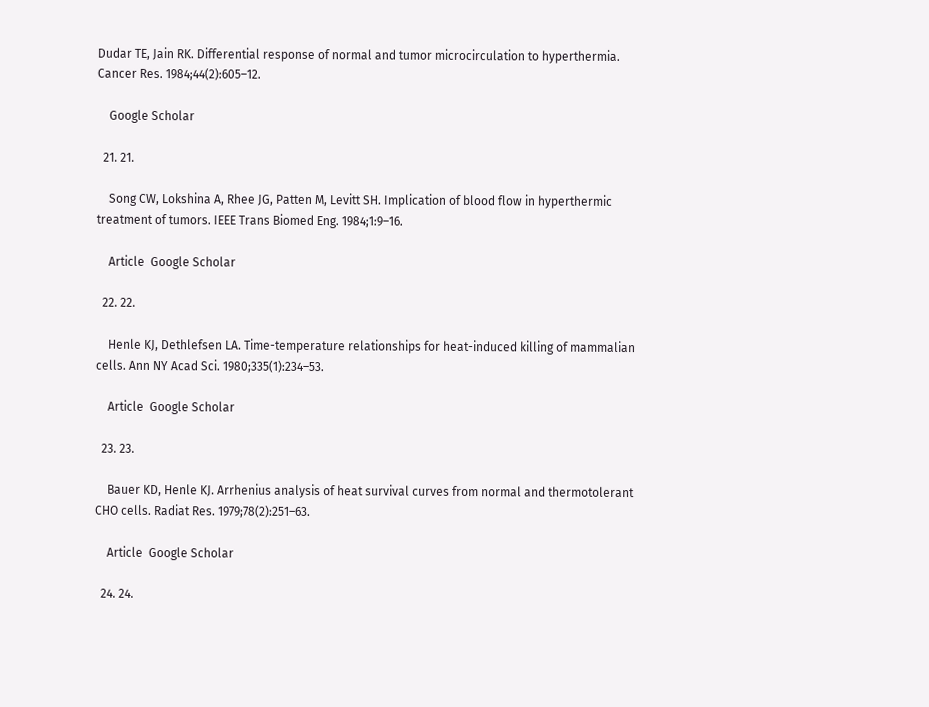Dudar TE, Jain RK. Differential response of normal and tumor microcirculation to hyperthermia. Cancer Res. 1984;44(2):605–12.

    Google Scholar

  21. 21.

    Song CW, Lokshina A, Rhee JG, Patten M, Levitt SH. Implication of blood flow in hyperthermic treatment of tumors. IEEE Trans Biomed Eng. 1984;1:9–16.

    Article  Google Scholar

  22. 22.

    Henle KJ, Dethlefsen LA. Time-temperature relationships for heat-induced killing of mammalian cells. Ann NY Acad Sci. 1980;335(1):234–53.

    Article  Google Scholar

  23. 23.

    Bauer KD, Henle KJ. Arrhenius analysis of heat survival curves from normal and thermotolerant CHO cells. Radiat Res. 1979;78(2):251–63.

    Article  Google Scholar

  24. 24.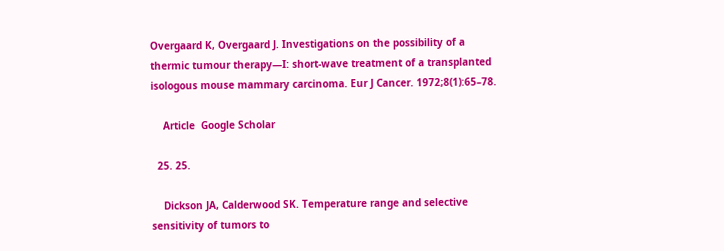Overgaard K, Overgaard J. Investigations on the possibility of a thermic tumour therapy—I: short-wave treatment of a transplanted isologous mouse mammary carcinoma. Eur J Cancer. 1972;8(1):65–78.

    Article  Google Scholar

  25. 25.

    Dickson JA, Calderwood SK. Temperature range and selective sensitivity of tumors to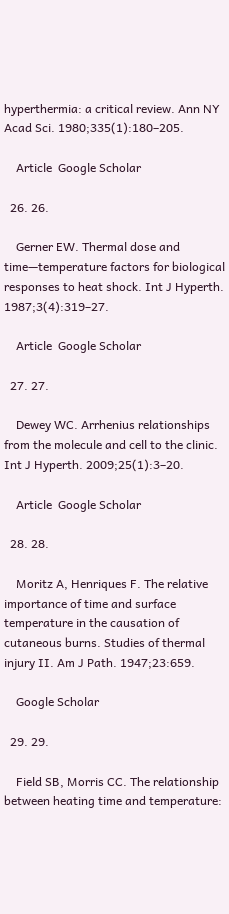hyperthermia: a critical review. Ann NY Acad Sci. 1980;335(1):180–205.

    Article  Google Scholar

  26. 26.

    Gerner EW. Thermal dose and time—temperature factors for biological responses to heat shock. Int J Hyperth. 1987;3(4):319–27.

    Article  Google Scholar

  27. 27.

    Dewey WC. Arrhenius relationships from the molecule and cell to the clinic. Int J Hyperth. 2009;25(1):3–20.

    Article  Google Scholar

  28. 28.

    Moritz A, Henriques F. The relative importance of time and surface temperature in the causation of cutaneous burns. Studies of thermal injury II. Am J Path. 1947;23:659.

    Google Scholar

  29. 29.

    Field SB, Morris CC. The relationship between heating time and temperature: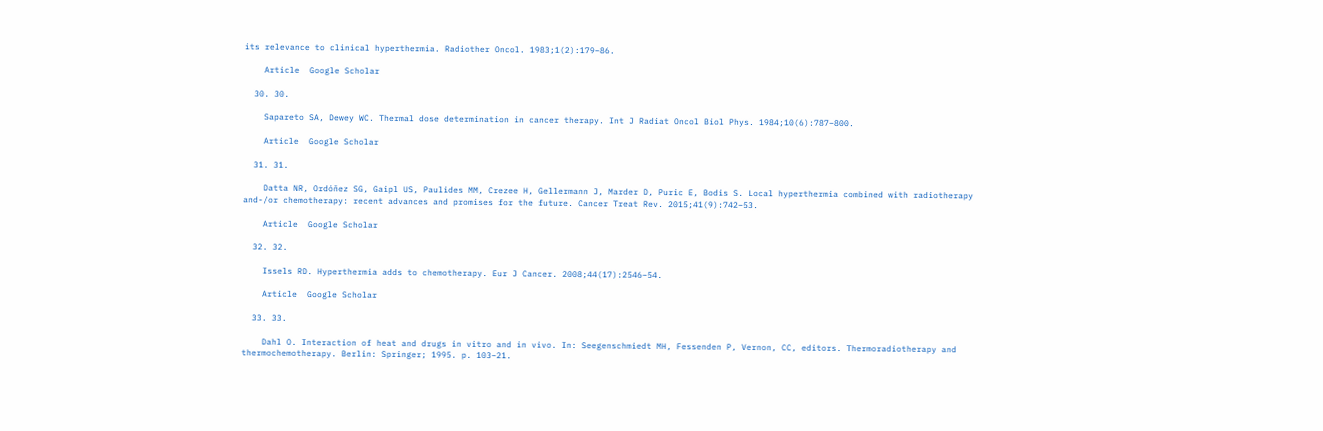its relevance to clinical hyperthermia. Radiother Oncol. 1983;1(2):179–86.

    Article  Google Scholar

  30. 30.

    Sapareto SA, Dewey WC. Thermal dose determination in cancer therapy. Int J Radiat Oncol Biol Phys. 1984;10(6):787–800.

    Article  Google Scholar

  31. 31.

    Datta NR, Ordóñez SG, Gaipl US, Paulides MM, Crezee H, Gellermann J, Marder D, Puric E, Bodis S. Local hyperthermia combined with radiotherapy and-/or chemotherapy: recent advances and promises for the future. Cancer Treat Rev. 2015;41(9):742–53.

    Article  Google Scholar

  32. 32.

    Issels RD. Hyperthermia adds to chemotherapy. Eur J Cancer. 2008;44(17):2546–54.

    Article  Google Scholar

  33. 33.

    Dahl O. Interaction of heat and drugs in vitro and in vivo. In: Seegenschmiedt MH, Fessenden P, Vernon, CC, editors. Thermoradiotherapy and thermochemotherapy. Berlin: Springer; 1995. p. 103–21.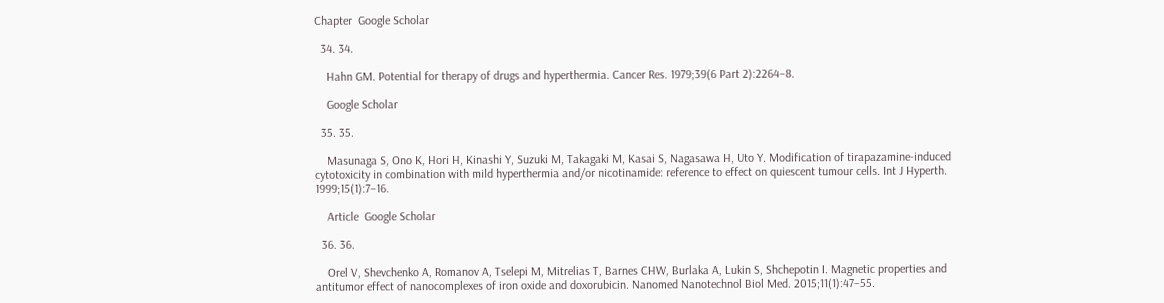Chapter  Google Scholar

  34. 34.

    Hahn GM. Potential for therapy of drugs and hyperthermia. Cancer Res. 1979;39(6 Part 2):2264–8.

    Google Scholar

  35. 35.

    Masunaga S, Ono K, Hori H, Kinashi Y, Suzuki M, Takagaki M, Kasai S, Nagasawa H, Uto Y. Modification of tirapazamine-induced cytotoxicity in combination with mild hyperthermia and/or nicotinamide: reference to effect on quiescent tumour cells. Int J Hyperth. 1999;15(1):7–16.

    Article  Google Scholar

  36. 36.

    Orel V, Shevchenko A, Romanov A, Tselepi M, Mitrelias T, Barnes CHW, Burlaka A, Lukin S, Shchepotin I. Magnetic properties and antitumor effect of nanocomplexes of iron oxide and doxorubicin. Nanomed Nanotechnol Biol Med. 2015;11(1):47–55.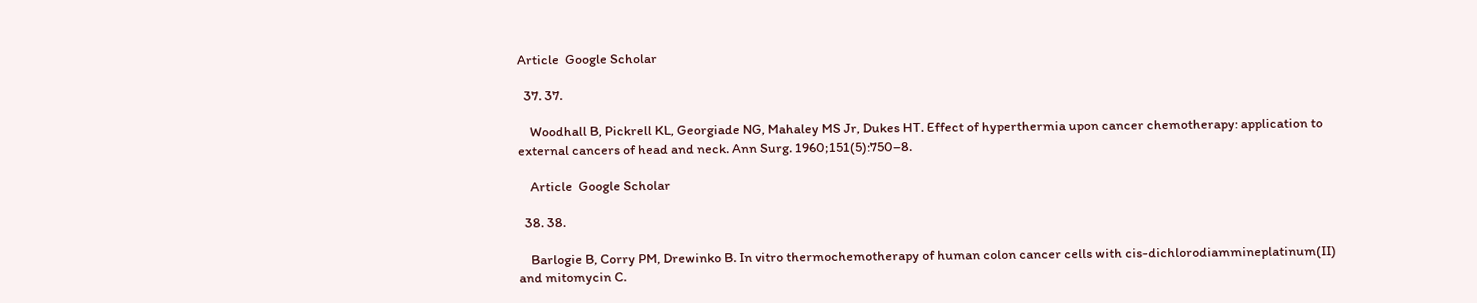Article  Google Scholar

  37. 37.

    Woodhall B, Pickrell KL, Georgiade NG, Mahaley MS Jr, Dukes HT. Effect of hyperthermia upon cancer chemotherapy: application to external cancers of head and neck. Ann Surg. 1960;151(5):750–8.

    Article  Google Scholar

  38. 38.

    Barlogie B, Corry PM, Drewinko B. In vitro thermochemotherapy of human colon cancer cells with cis-dichlorodiammineplatinum(II) and mitomycin C.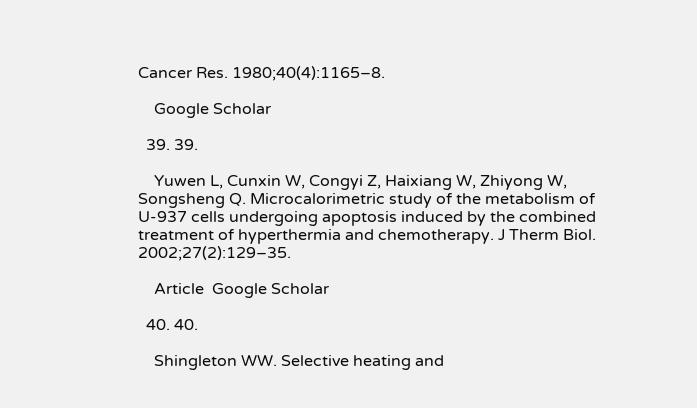Cancer Res. 1980;40(4):1165–8.

    Google Scholar

  39. 39.

    Yuwen L, Cunxin W, Congyi Z, Haixiang W, Zhiyong W, Songsheng Q. Microcalorimetric study of the metabolism of U-937 cells undergoing apoptosis induced by the combined treatment of hyperthermia and chemotherapy. J Therm Biol. 2002;27(2):129–35.

    Article  Google Scholar

  40. 40.

    Shingleton WW. Selective heating and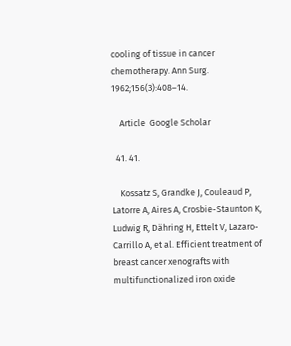cooling of tissue in cancer chemotherapy. Ann Surg. 1962;156(3):408–14.

    Article  Google Scholar

  41. 41.

    Kossatz S, Grandke J, Couleaud P, Latorre A, Aires A, Crosbie-Staunton K, Ludwig R, Dähring H, Ettelt V, Lazaro-Carrillo A, et al. Efficient treatment of breast cancer xenografts with multifunctionalized iron oxide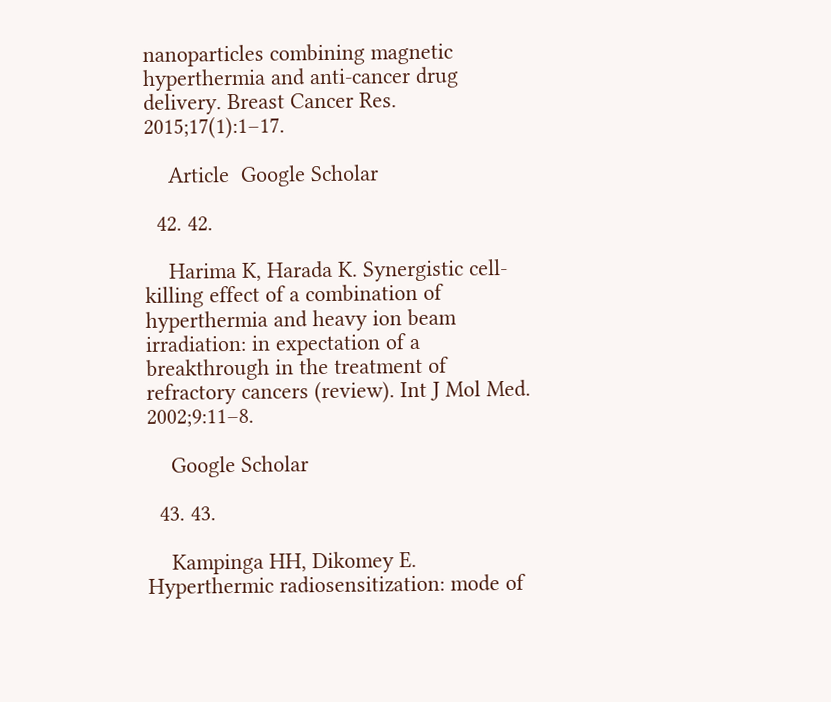nanoparticles combining magnetic hyperthermia and anti-cancer drug delivery. Breast Cancer Res. 2015;17(1):1–17.

    Article  Google Scholar

  42. 42.

    Harima K, Harada K. Synergistic cell-killing effect of a combination of hyperthermia and heavy ion beam irradiation: in expectation of a breakthrough in the treatment of refractory cancers (review). Int J Mol Med. 2002;9:11–8.

    Google Scholar

  43. 43.

    Kampinga HH, Dikomey E. Hyperthermic radiosensitization: mode of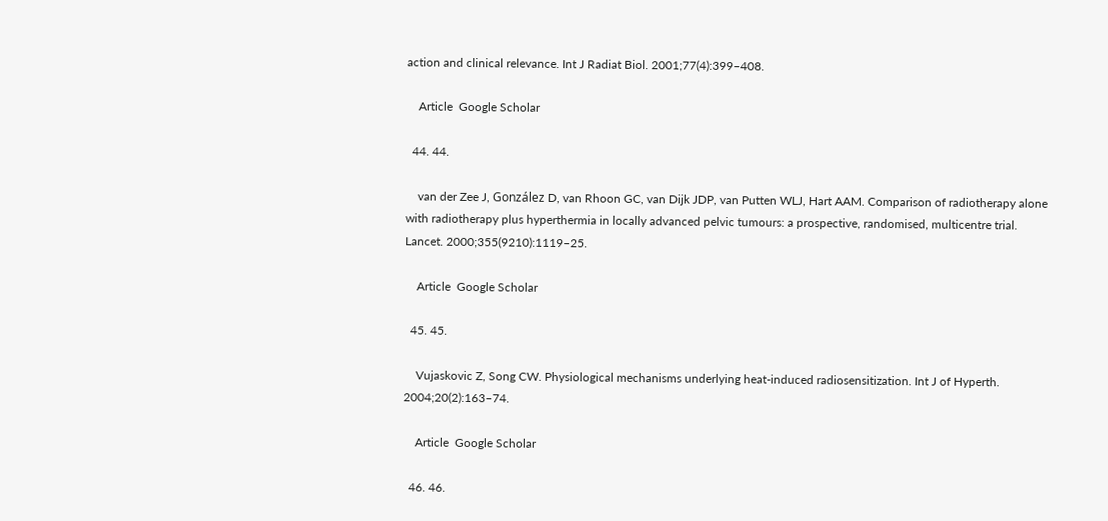action and clinical relevance. Int J Radiat Biol. 2001;77(4):399–408.

    Article  Google Scholar

  44. 44.

    van der Zee J, González D, van Rhoon GC, van Dijk JDP, van Putten WLJ, Hart AAM. Comparison of radiotherapy alone with radiotherapy plus hyperthermia in locally advanced pelvic tumours: a prospective, randomised, multicentre trial. Lancet. 2000;355(9210):1119–25.

    Article  Google Scholar

  45. 45.

    Vujaskovic Z, Song CW. Physiological mechanisms underlying heat-induced radiosensitization. Int J of Hyperth. 2004;20(2):163–74.

    Article  Google Scholar

  46. 46.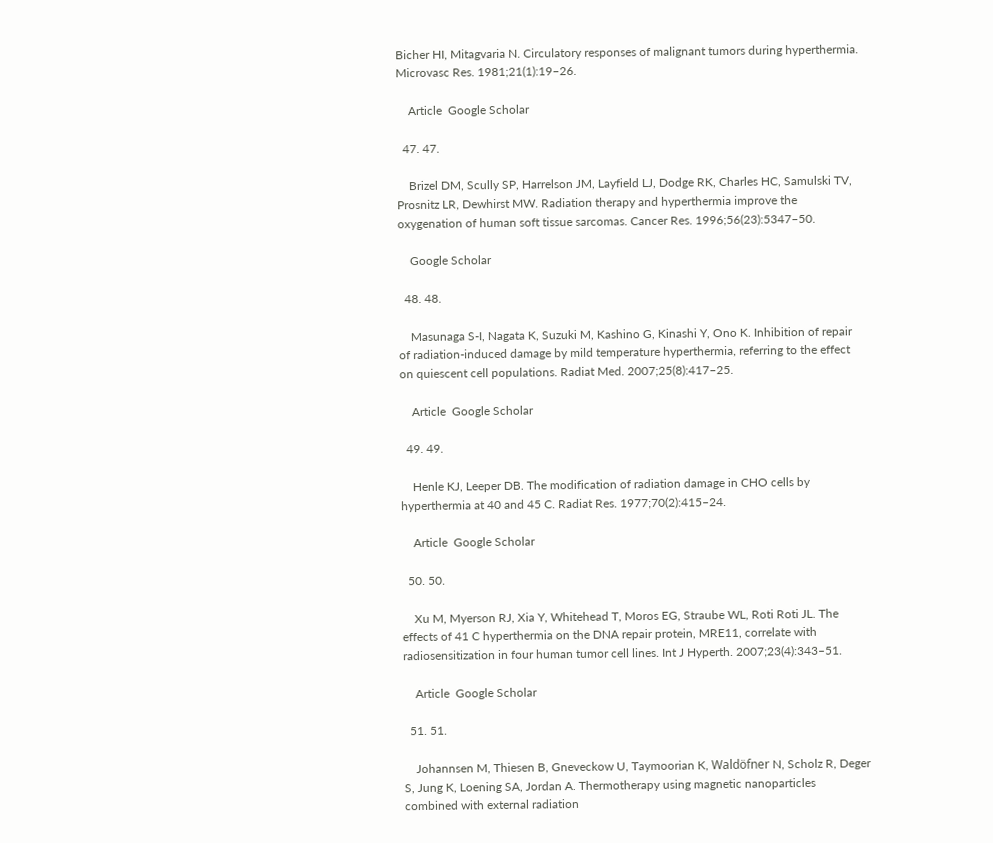Bicher HI, Mitagvaria N. Circulatory responses of malignant tumors during hyperthermia. Microvasc Res. 1981;21(1):19–26.

    Article  Google Scholar

  47. 47.

    Brizel DM, Scully SP, Harrelson JM, Layfield LJ, Dodge RK, Charles HC, Samulski TV, Prosnitz LR, Dewhirst MW. Radiation therapy and hyperthermia improve the oxygenation of human soft tissue sarcomas. Cancer Res. 1996;56(23):5347–50.

    Google Scholar

  48. 48.

    Masunaga S-I, Nagata K, Suzuki M, Kashino G, Kinashi Y, Ono K. Inhibition of repair of radiation-induced damage by mild temperature hyperthermia, referring to the effect on quiescent cell populations. Radiat Med. 2007;25(8):417–25.

    Article  Google Scholar

  49. 49.

    Henle KJ, Leeper DB. The modification of radiation damage in CHO cells by hyperthermia at 40 and 45 C. Radiat Res. 1977;70(2):415–24.

    Article  Google Scholar

  50. 50.

    Xu M, Myerson RJ, Xia Y, Whitehead T, Moros EG, Straube WL, Roti Roti JL. The effects of 41 C hyperthermia on the DNA repair protein, MRE11, correlate with radiosensitization in four human tumor cell lines. Int J Hyperth. 2007;23(4):343–51.

    Article  Google Scholar

  51. 51.

    Johannsen M, Thiesen B, Gneveckow U, Taymoorian K, Waldöfner N, Scholz R, Deger S, Jung K, Loening SA, Jordan A. Thermotherapy using magnetic nanoparticles combined with external radiation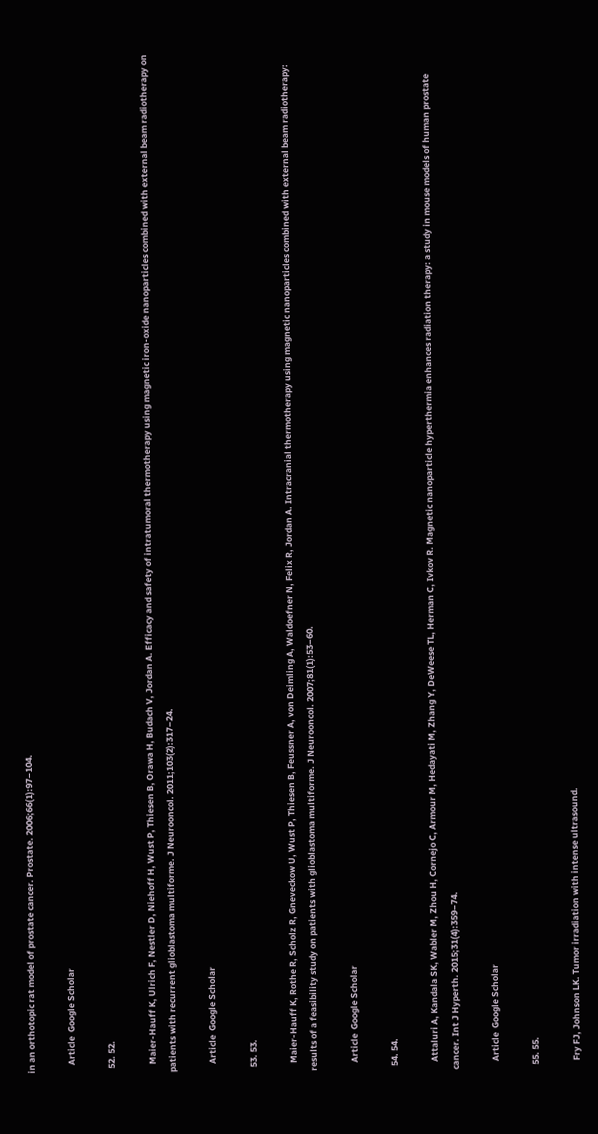in an orthotopic rat model of prostate cancer. Prostate. 2006;66(1):97–104.

    Article  Google Scholar

  52. 52.

    Maier-Hauff K, Ulrich F, Nestler D, Niehoff H, Wust P, Thiesen B, Orawa H, Budach V, Jordan A. Efficacy and safety of intratumoral thermotherapy using magnetic iron-oxide nanoparticles combined with external beam radiotherapy on patients with recurrent glioblastoma multiforme. J Neurooncol. 2011;103(2):317–24.

    Article  Google Scholar

  53. 53.

    Maier-Hauff K, Rothe R, Scholz R, Gneveckow U, Wust P, Thiesen B, Feussner A, von Deimling A, Waldoefner N, Felix R, Jordan A. Intracranial thermotherapy using magnetic nanoparticles combined with external beam radiotherapy: results of a feasibility study on patients with glioblastoma multiforme. J Neurooncol. 2007;81(1):53–60.

    Article  Google Scholar

  54. 54.

    Attaluri A, Kandala SK, Wabler M, Zhou H, Cornejo C, Armour M, Hedayati M, Zhang Y, DeWeese TL, Herman C, Ivkov R. Magnetic nanoparticle hyperthermia enhances radiation therapy: a study in mouse models of human prostate cancer. Int J Hyperth. 2015;31(4):359–74.

    Article  Google Scholar

  55. 55.

    Fry FJ, Johnson LK. Tumor irradiation with intense ultrasound.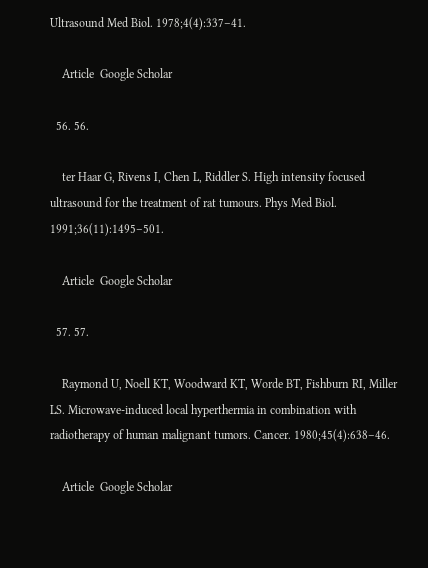Ultrasound Med Biol. 1978;4(4):337–41.

    Article  Google Scholar

  56. 56.

    ter Haar G, Rivens I, Chen L, Riddler S. High intensity focused ultrasound for the treatment of rat tumours. Phys Med Biol. 1991;36(11):1495–501.

    Article  Google Scholar

  57. 57.

    Raymond U, Noell KT, Woodward KT, Worde BT, Fishburn RI, Miller LS. Microwave-induced local hyperthermia in combination with radiotherapy of human malignant tumors. Cancer. 1980;45(4):638–46.

    Article  Google Scholar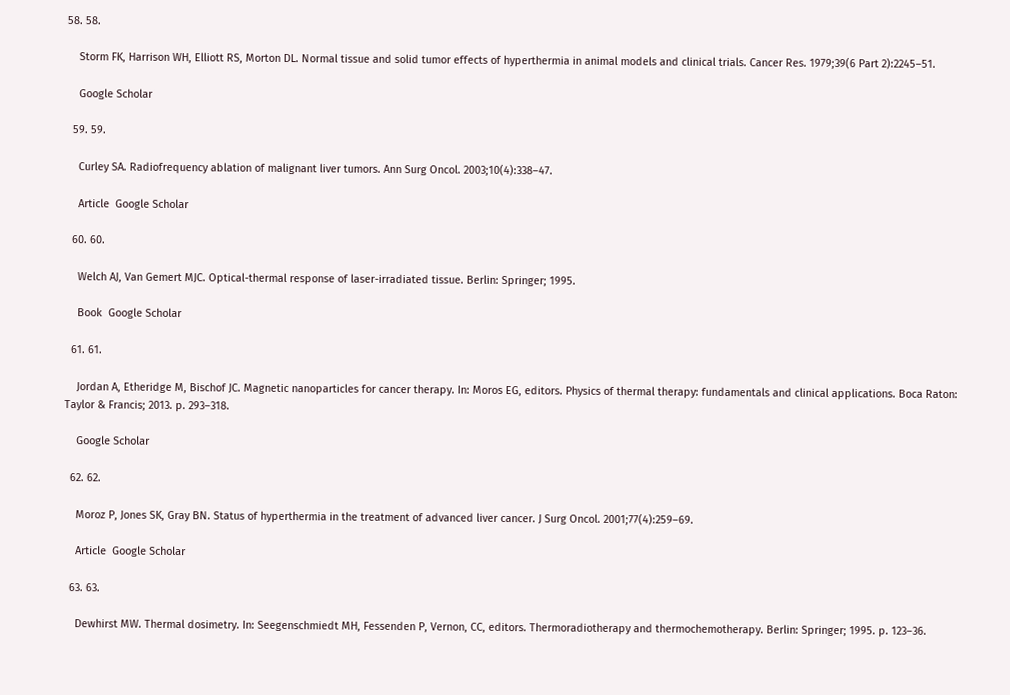58. 58.

    Storm FK, Harrison WH, Elliott RS, Morton DL. Normal tissue and solid tumor effects of hyperthermia in animal models and clinical trials. Cancer Res. 1979;39(6 Part 2):2245–51.

    Google Scholar

  59. 59.

    Curley SA. Radiofrequency ablation of malignant liver tumors. Ann Surg Oncol. 2003;10(4):338–47.

    Article  Google Scholar

  60. 60.

    Welch AJ, Van Gemert MJC. Optical-thermal response of laser-irradiated tissue. Berlin: Springer; 1995.

    Book  Google Scholar

  61. 61.

    Jordan A, Etheridge M, Bischof JC. Magnetic nanoparticles for cancer therapy. In: Moros EG, editors. Physics of thermal therapy: fundamentals and clinical applications. Boca Raton: Taylor & Francis; 2013. p. 293–318.

    Google Scholar

  62. 62.

    Moroz P, Jones SK, Gray BN. Status of hyperthermia in the treatment of advanced liver cancer. J Surg Oncol. 2001;77(4):259–69.

    Article  Google Scholar

  63. 63.

    Dewhirst MW. Thermal dosimetry. In: Seegenschmiedt MH, Fessenden P, Vernon, CC, editors. Thermoradiotherapy and thermochemotherapy. Berlin: Springer; 1995. p. 123–36.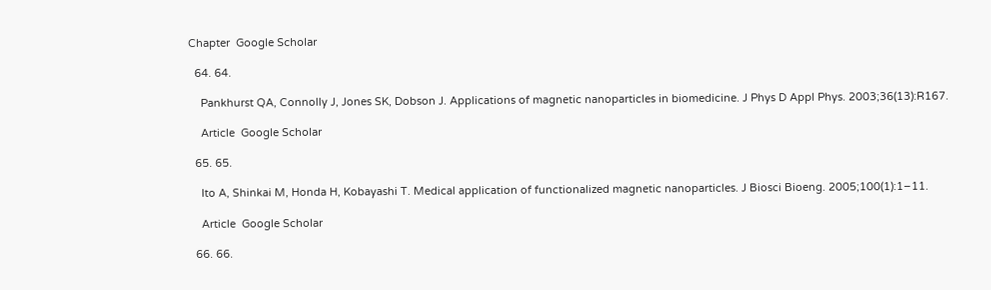Chapter  Google Scholar

  64. 64.

    Pankhurst QA, Connolly J, Jones SK, Dobson J. Applications of magnetic nanoparticles in biomedicine. J Phys D Appl Phys. 2003;36(13):R167.

    Article  Google Scholar

  65. 65.

    Ito A, Shinkai M, Honda H, Kobayashi T. Medical application of functionalized magnetic nanoparticles. J Biosci Bioeng. 2005;100(1):1–11.

    Article  Google Scholar

  66. 66.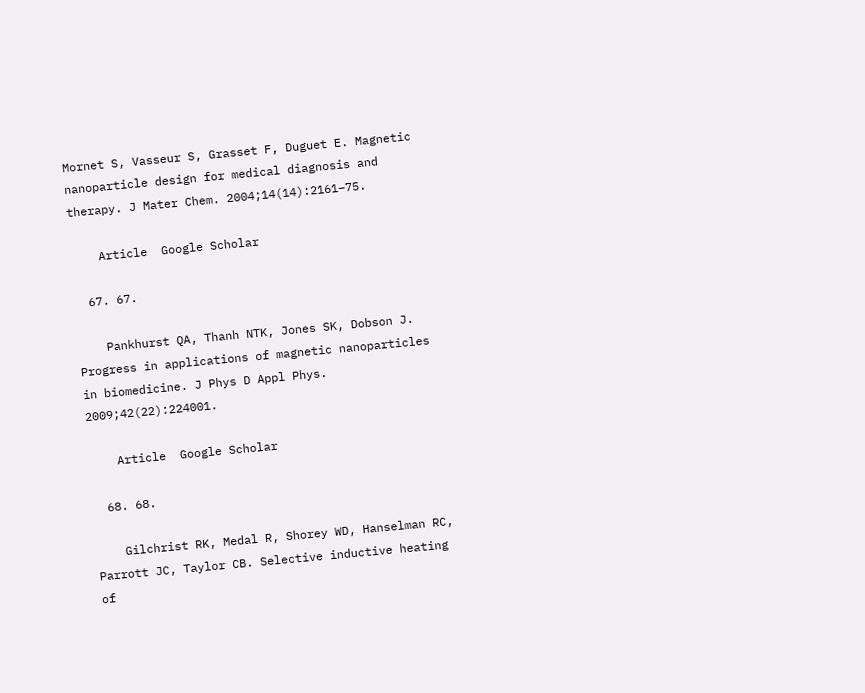Mornet S, Vasseur S, Grasset F, Duguet E. Magnetic nanoparticle design for medical diagnosis and therapy. J Mater Chem. 2004;14(14):2161–75.

    Article  Google Scholar

  67. 67.

    Pankhurst QA, Thanh NTK, Jones SK, Dobson J. Progress in applications of magnetic nanoparticles in biomedicine. J Phys D Appl Phys. 2009;42(22):224001.

    Article  Google Scholar

  68. 68.

    Gilchrist RK, Medal R, Shorey WD, Hanselman RC, Parrott JC, Taylor CB. Selective inductive heating of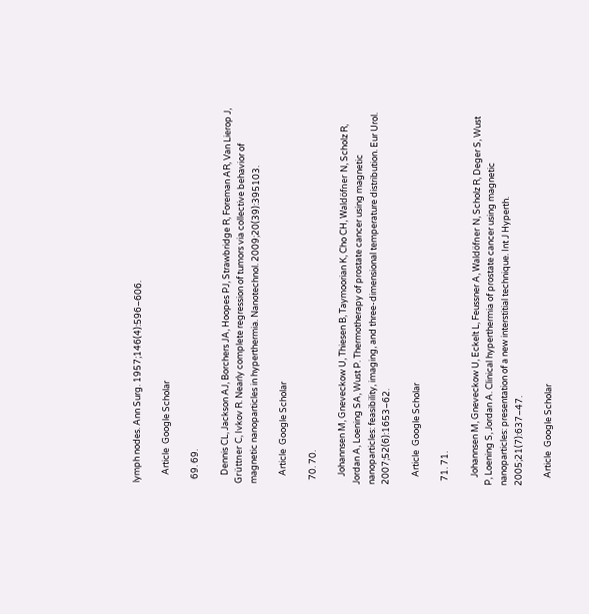lymph nodes. Ann Surg. 1957;146(4):596–606.

    Article  Google Scholar

  69. 69.

    Dennis CL, Jackson AJ, Borchers JA, Hoopes PJ, Strawbridge R, Foreman AR, Van Lierop J, Grüttner C, Ivkov R. Nearly complete regression of tumors via collective behavior of magnetic nanoparticles in hyperthermia. Nanotechnol. 2009;20(39):395103.

    Article  Google Scholar

  70. 70.

    Johannsen M, Gneveckow U, Thiesen B, Taymoorian K, Cho CH, Waldöfner N, Scholz R, Jordan A, Loening SA, Wust P. Thermotherapy of prostate cancer using magnetic nanoparticles: feasibility, imaging, and three-dimensional temperature distribution. Eur Urol. 2007;52(6):1653–62.

    Article  Google Scholar

  71. 71.

    Johannsen M, Gneveckow U, Eckelt L, Feussner A, Waldöfner N, Scholz R, Deger S, Wust P, Loening S, Jordan A. Clinical hyperthermia of prostate cancer using magnetic nanoparticles: presentation of a new interstitial technique. Int J Hyperth. 2005;21(7):637–47.

    Article  Google Scholar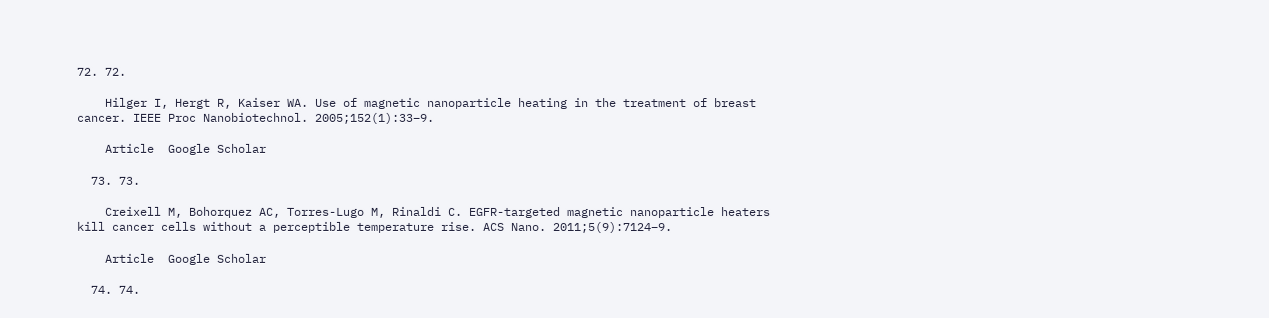72. 72.

    Hilger I, Hergt R, Kaiser WA. Use of magnetic nanoparticle heating in the treatment of breast cancer. IEEE Proc Nanobiotechnol. 2005;152(1):33–9.

    Article  Google Scholar

  73. 73.

    Creixell M, Bohorquez AC, Torres-Lugo M, Rinaldi C. EGFR-targeted magnetic nanoparticle heaters kill cancer cells without a perceptible temperature rise. ACS Nano. 2011;5(9):7124–9.

    Article  Google Scholar

  74. 74.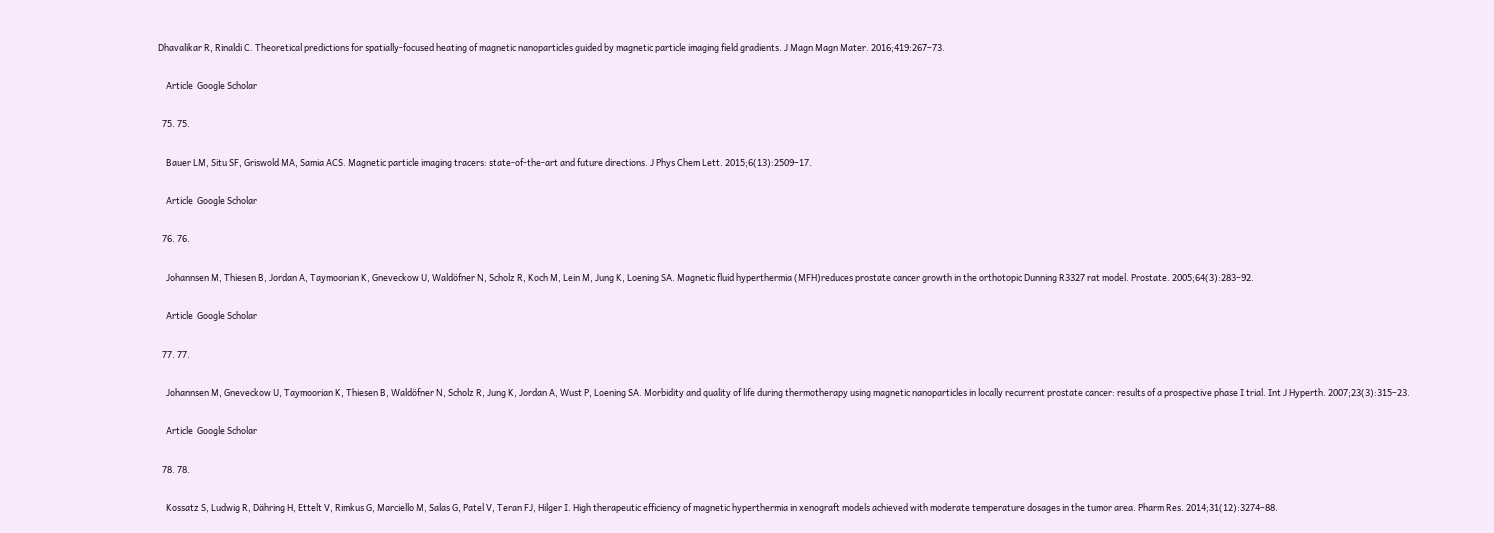Dhavalikar R, Rinaldi C. Theoretical predictions for spatially-focused heating of magnetic nanoparticles guided by magnetic particle imaging field gradients. J Magn Magn Mater. 2016;419:267–73.

    Article  Google Scholar

  75. 75.

    Bauer LM, Situ SF, Griswold MA, Samia ACS. Magnetic particle imaging tracers: state-of-the-art and future directions. J Phys Chem Lett. 2015;6(13):2509–17.

    Article  Google Scholar

  76. 76.

    Johannsen M, Thiesen B, Jordan A, Taymoorian K, Gneveckow U, Waldöfner N, Scholz R, Koch M, Lein M, Jung K, Loening SA. Magnetic fluid hyperthermia (MFH)reduces prostate cancer growth in the orthotopic Dunning R3327 rat model. Prostate. 2005;64(3):283–92.

    Article  Google Scholar

  77. 77.

    Johannsen M, Gneveckow U, Taymoorian K, Thiesen B, Waldöfner N, Scholz R, Jung K, Jordan A, Wust P, Loening SA. Morbidity and quality of life during thermotherapy using magnetic nanoparticles in locally recurrent prostate cancer: results of a prospective phase I trial. Int J Hyperth. 2007;23(3):315–23.

    Article  Google Scholar

  78. 78.

    Kossatz S, Ludwig R, Dähring H, Ettelt V, Rimkus G, Marciello M, Salas G, Patel V, Teran FJ, Hilger I. High therapeutic efficiency of magnetic hyperthermia in xenograft models achieved with moderate temperature dosages in the tumor area. Pharm Res. 2014;31(12):3274–88.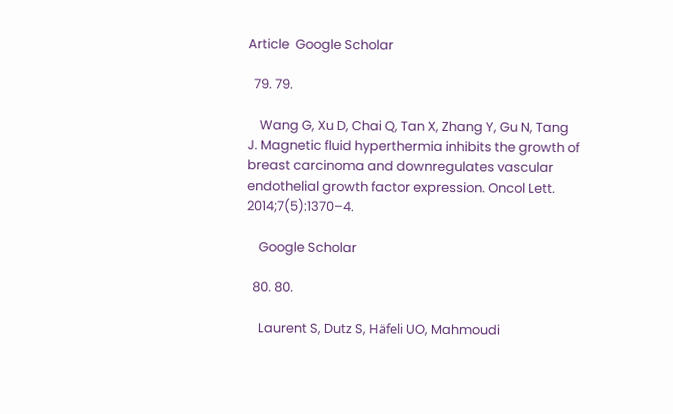Article  Google Scholar

  79. 79.

    Wang G, Xu D, Chai Q, Tan X, Zhang Y, Gu N, Tang J. Magnetic fluid hyperthermia inhibits the growth of breast carcinoma and downregulates vascular endothelial growth factor expression. Oncol Lett. 2014;7(5):1370–4.

    Google Scholar

  80. 80.

    Laurent S, Dutz S, Häfeli UO, Mahmoudi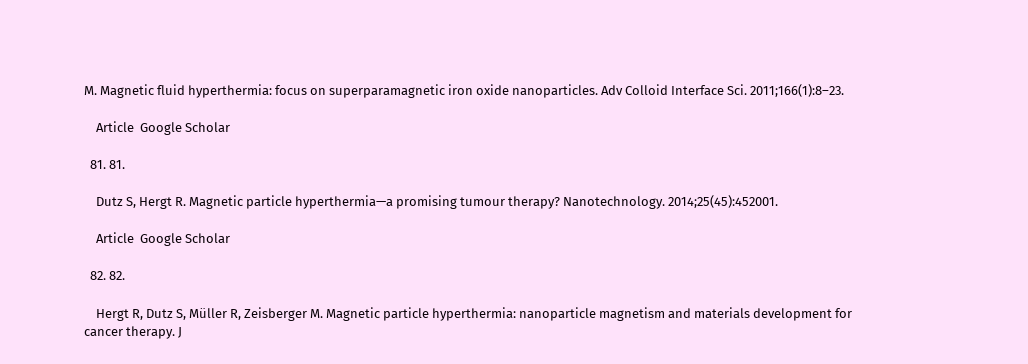M. Magnetic fluid hyperthermia: focus on superparamagnetic iron oxide nanoparticles. Adv Colloid Interface Sci. 2011;166(1):8–23.

    Article  Google Scholar

  81. 81.

    Dutz S, Hergt R. Magnetic particle hyperthermia—a promising tumour therapy? Nanotechnology. 2014;25(45):452001.

    Article  Google Scholar

  82. 82.

    Hergt R, Dutz S, Müller R, Zeisberger M. Magnetic particle hyperthermia: nanoparticle magnetism and materials development for cancer therapy. J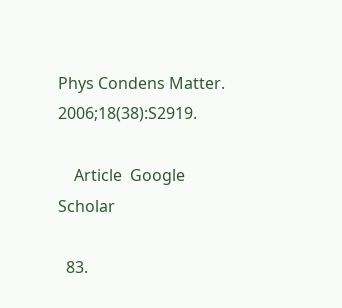Phys Condens Matter. 2006;18(38):S2919.

    Article  Google Scholar

  83.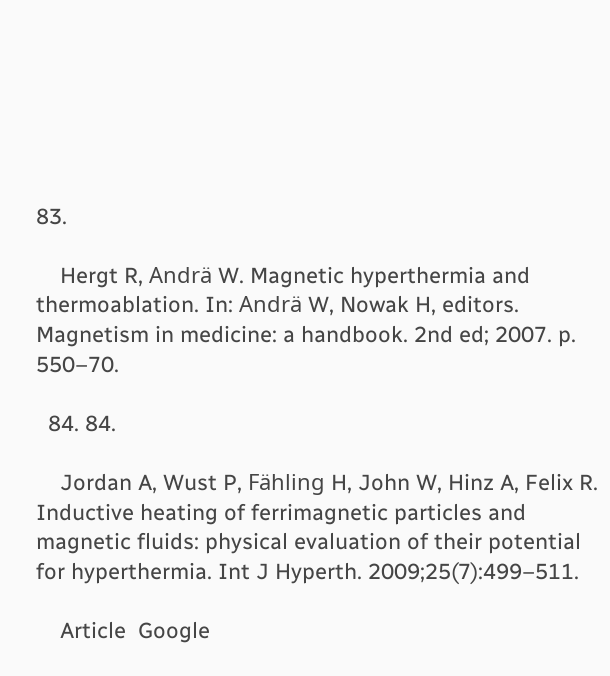83.

    Hergt R, Andrä W. Magnetic hyperthermia and thermoablation. In: Andrä W, Nowak H, editors. Magnetism in medicine: a handbook. 2nd ed; 2007. p. 550–70.

  84. 84.

    Jordan A, Wust P, Fähling H, John W, Hinz A, Felix R. Inductive heating of ferrimagnetic particles and magnetic fluids: physical evaluation of their potential for hyperthermia. Int J Hyperth. 2009;25(7):499–511.

    Article  Google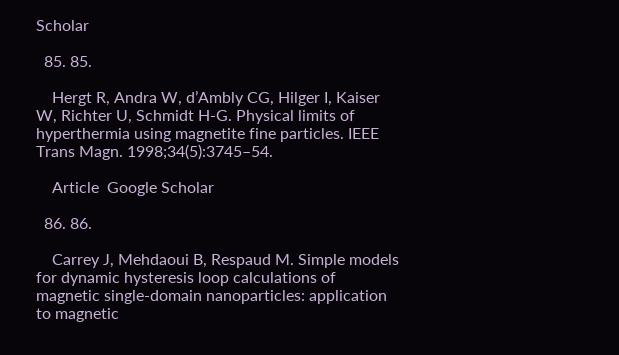Scholar

  85. 85.

    Hergt R, Andra W, d’Ambly CG, Hilger I, Kaiser W, Richter U, Schmidt H-G. Physical limits of hyperthermia using magnetite fine particles. IEEE Trans Magn. 1998;34(5):3745–54.

    Article  Google Scholar

  86. 86.

    Carrey J, Mehdaoui B, Respaud M. Simple models for dynamic hysteresis loop calculations of magnetic single-domain nanoparticles: application to magnetic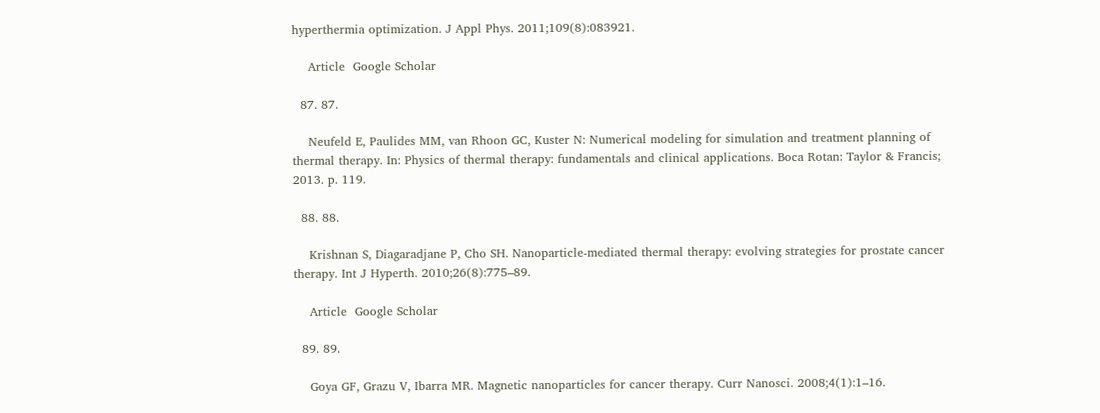hyperthermia optimization. J Appl Phys. 2011;109(8):083921.

    Article  Google Scholar

  87. 87.

    Neufeld E, Paulides MM, van Rhoon GC, Kuster N: Numerical modeling for simulation and treatment planning of thermal therapy. In: Physics of thermal therapy: fundamentals and clinical applications. Boca Rotan: Taylor & Francis; 2013. p. 119.

  88. 88.

    Krishnan S, Diagaradjane P, Cho SH. Nanoparticle-mediated thermal therapy: evolving strategies for prostate cancer therapy. Int J Hyperth. 2010;26(8):775–89.

    Article  Google Scholar

  89. 89.

    Goya GF, Grazu V, Ibarra MR. Magnetic nanoparticles for cancer therapy. Curr Nanosci. 2008;4(1):1–16.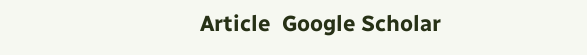Article  Google Scholar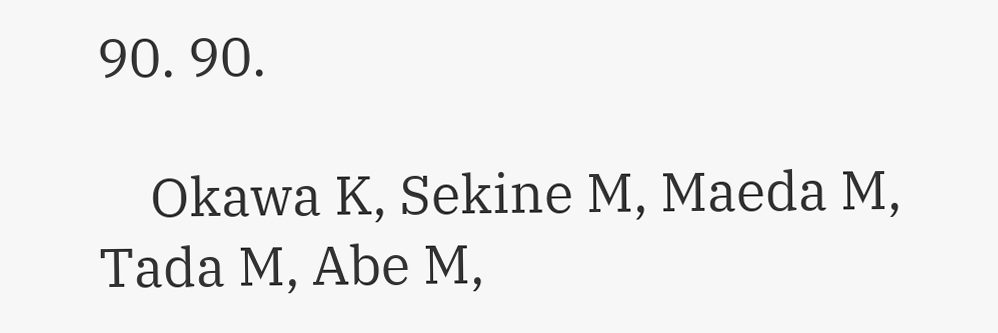90. 90.

    Okawa K, Sekine M, Maeda M, Tada M, Abe M,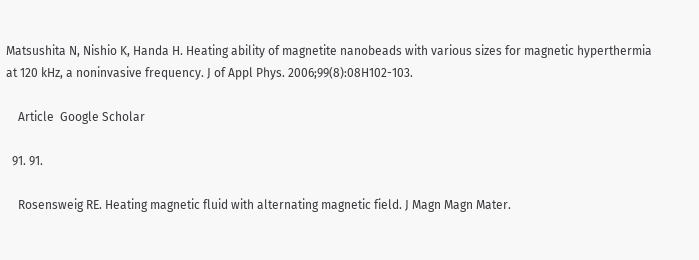Matsushita N, Nishio K, Handa H. Heating ability of magnetite nanobeads with various sizes for magnetic hyperthermia at 120 kHz, a noninvasive frequency. J of Appl Phys. 2006;99(8):08H102-103.

    Article  Google Scholar

  91. 91.

    Rosensweig RE. Heating magnetic fluid with alternating magnetic field. J Magn Magn Mater.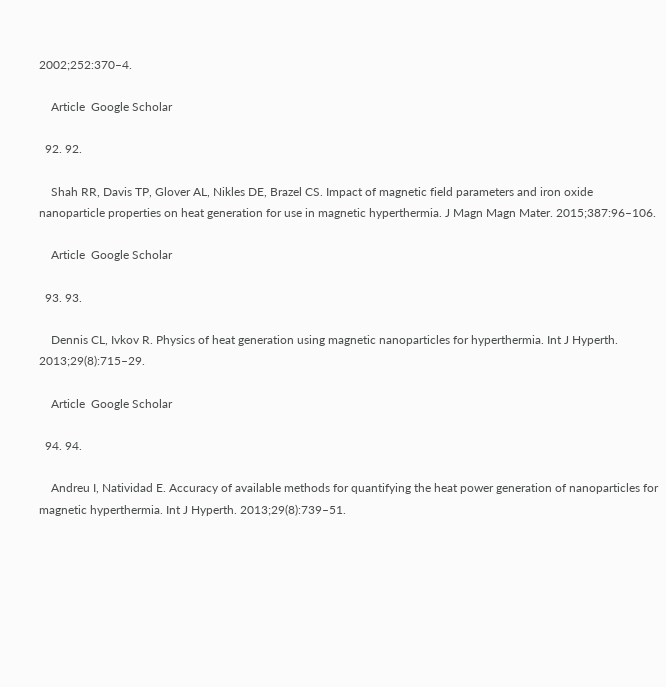2002;252:370–4.

    Article  Google Scholar

  92. 92.

    Shah RR, Davis TP, Glover AL, Nikles DE, Brazel CS. Impact of magnetic field parameters and iron oxide nanoparticle properties on heat generation for use in magnetic hyperthermia. J Magn Magn Mater. 2015;387:96–106.

    Article  Google Scholar

  93. 93.

    Dennis CL, Ivkov R. Physics of heat generation using magnetic nanoparticles for hyperthermia. Int J Hyperth. 2013;29(8):715–29.

    Article  Google Scholar

  94. 94.

    Andreu I, Natividad E. Accuracy of available methods for quantifying the heat power generation of nanoparticles for magnetic hyperthermia. Int J Hyperth. 2013;29(8):739–51.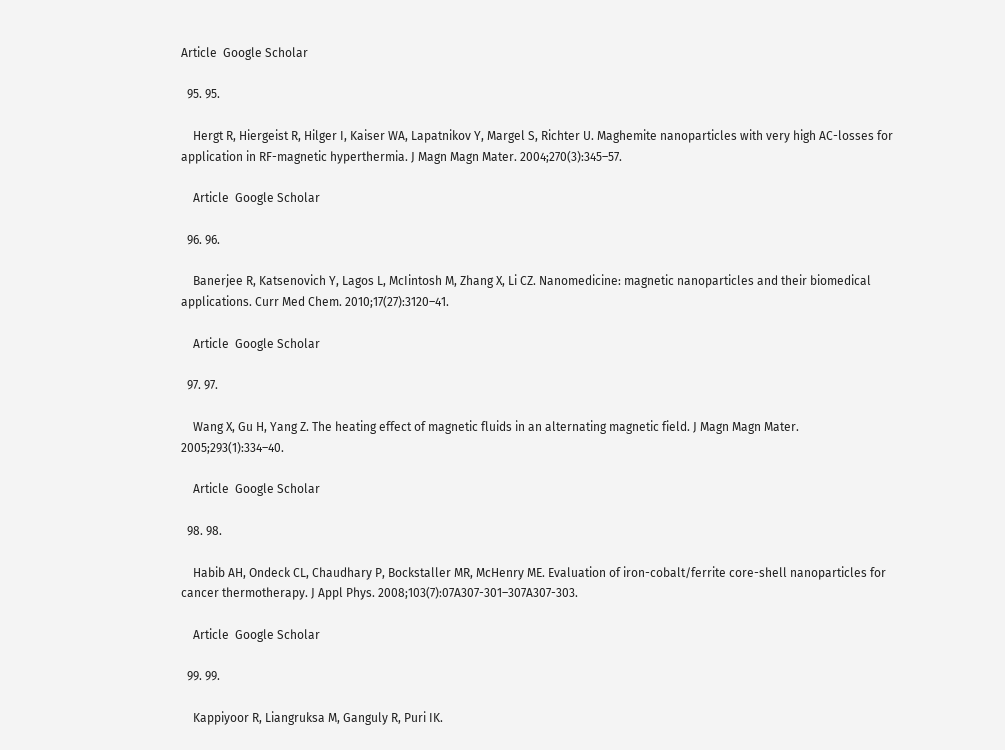Article  Google Scholar

  95. 95.

    Hergt R, Hiergeist R, Hilger I, Kaiser WA, Lapatnikov Y, Margel S, Richter U. Maghemite nanoparticles with very high AC-losses for application in RF-magnetic hyperthermia. J Magn Magn Mater. 2004;270(3):345–57.

    Article  Google Scholar

  96. 96.

    Banerjee R, Katsenovich Y, Lagos L, McIintosh M, Zhang X, Li CZ. Nanomedicine: magnetic nanoparticles and their biomedical applications. Curr Med Chem. 2010;17(27):3120–41.

    Article  Google Scholar

  97. 97.

    Wang X, Gu H, Yang Z. The heating effect of magnetic fluids in an alternating magnetic field. J Magn Magn Mater. 2005;293(1):334–40.

    Article  Google Scholar

  98. 98.

    Habib AH, Ondeck CL, Chaudhary P, Bockstaller MR, McHenry ME. Evaluation of iron-cobalt/ferrite core-shell nanoparticles for cancer thermotherapy. J Appl Phys. 2008;103(7):07A307-301–307A307-303.

    Article  Google Scholar

  99. 99.

    Kappiyoor R, Liangruksa M, Ganguly R, Puri IK.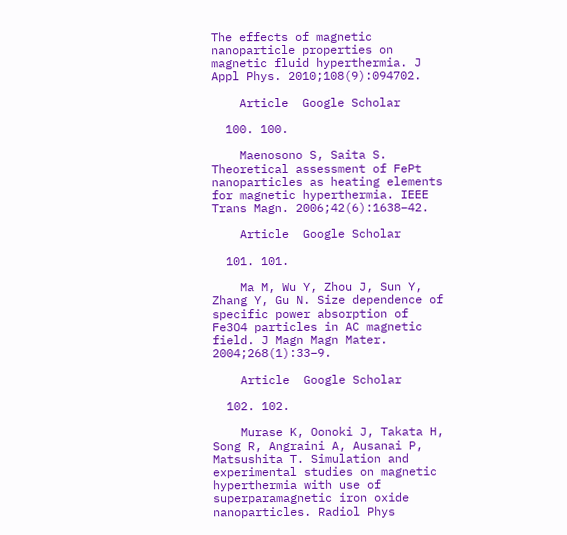The effects of magnetic nanoparticle properties on magnetic fluid hyperthermia. J Appl Phys. 2010;108(9):094702.

    Article  Google Scholar

  100. 100.

    Maenosono S, Saita S. Theoretical assessment of FePt nanoparticles as heating elements for magnetic hyperthermia. IEEE Trans Magn. 2006;42(6):1638–42.

    Article  Google Scholar

  101. 101.

    Ma M, Wu Y, Zhou J, Sun Y, Zhang Y, Gu N. Size dependence of specific power absorption of Fe3O4 particles in AC magnetic field. J Magn Magn Mater. 2004;268(1):33–9.

    Article  Google Scholar

  102. 102.

    Murase K, Oonoki J, Takata H, Song R, Angraini A, Ausanai P, Matsushita T. Simulation and experimental studies on magnetic hyperthermia with use of superparamagnetic iron oxide nanoparticles. Radiol Phys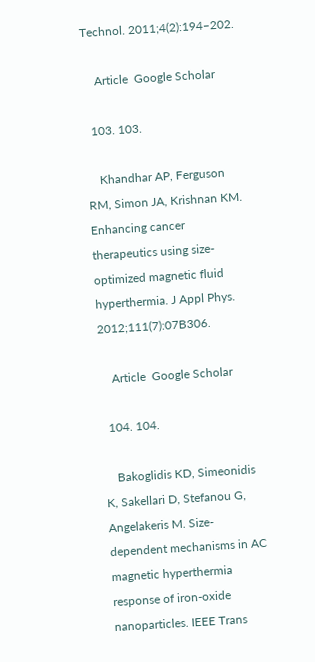Technol. 2011;4(2):194–202.

    Article  Google Scholar

  103. 103.

    Khandhar AP, Ferguson RM, Simon JA, Krishnan KM. Enhancing cancer therapeutics using size-optimized magnetic fluid hyperthermia. J Appl Phys. 2012;111(7):07B306.

    Article  Google Scholar

  104. 104.

    Bakoglidis KD, Simeonidis K, Sakellari D, Stefanou G, Angelakeris M. Size-dependent mechanisms in AC magnetic hyperthermia response of iron-oxide nanoparticles. IEEE Trans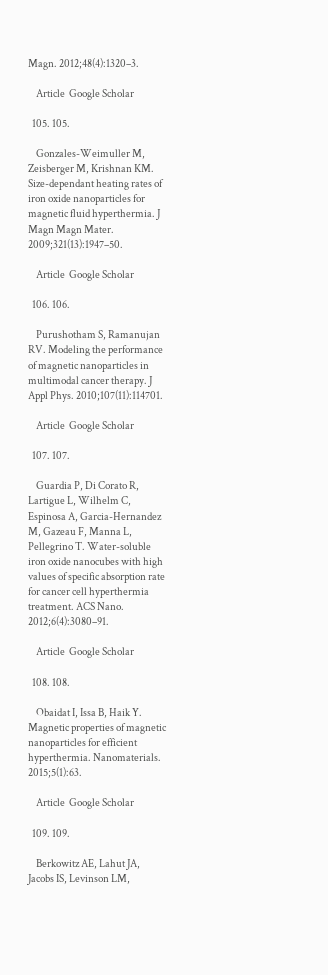Magn. 2012;48(4):1320–3.

    Article  Google Scholar

  105. 105.

    Gonzales-Weimuller M, Zeisberger M, Krishnan KM. Size-dependant heating rates of iron oxide nanoparticles for magnetic fluid hyperthermia. J Magn Magn Mater. 2009;321(13):1947–50.

    Article  Google Scholar

  106. 106.

    Purushotham S, Ramanujan RV. Modeling the performance of magnetic nanoparticles in multimodal cancer therapy. J Appl Phys. 2010;107(11):114701.

    Article  Google Scholar

  107. 107.

    Guardia P, Di Corato R, Lartigue L, Wilhelm C, Espinosa A, Garcia-Hernandez M, Gazeau F, Manna L, Pellegrino T. Water-soluble iron oxide nanocubes with high values of specific absorption rate for cancer cell hyperthermia treatment. ACS Nano. 2012;6(4):3080–91.

    Article  Google Scholar

  108. 108.

    Obaidat I, Issa B, Haik Y. Magnetic properties of magnetic nanoparticles for efficient hyperthermia. Nanomaterials. 2015;5(1):63.

    Article  Google Scholar

  109. 109.

    Berkowitz AE, Lahut JA, Jacobs IS, Levinson LM,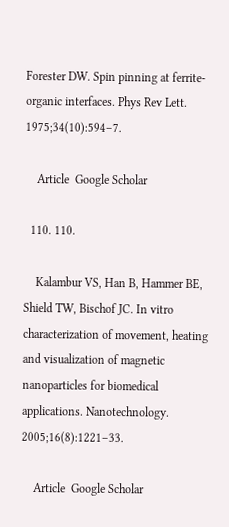Forester DW. Spin pinning at ferrite-organic interfaces. Phys Rev Lett. 1975;34(10):594–7.

    Article  Google Scholar

  110. 110.

    Kalambur VS, Han B, Hammer BE, Shield TW, Bischof JC. In vitro characterization of movement, heating and visualization of magnetic nanoparticles for biomedical applications. Nanotechnology. 2005;16(8):1221–33.

    Article  Google Scholar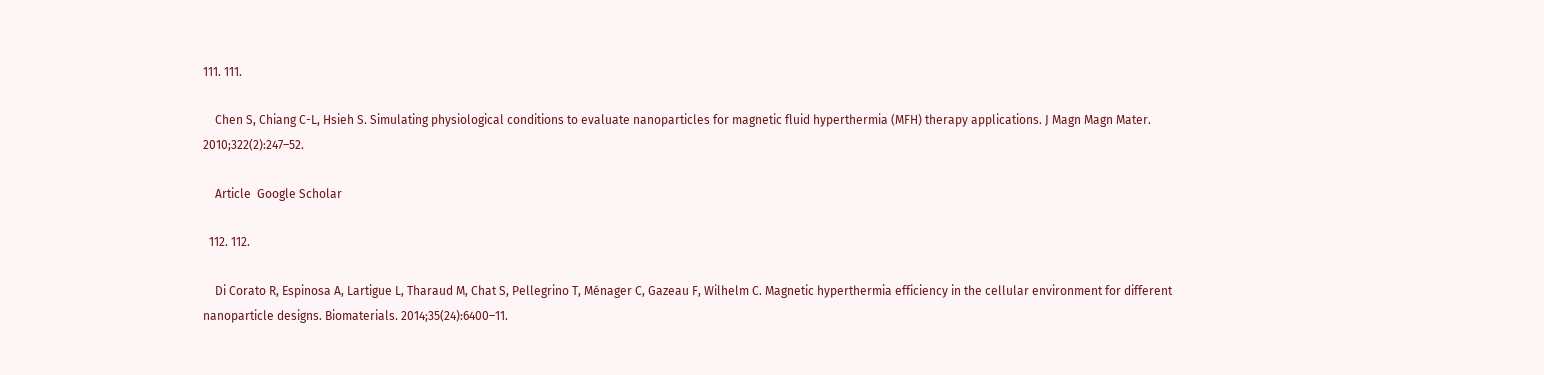111. 111.

    Chen S, Chiang C-L, Hsieh S. Simulating physiological conditions to evaluate nanoparticles for magnetic fluid hyperthermia (MFH) therapy applications. J Magn Magn Mater. 2010;322(2):247–52.

    Article  Google Scholar

  112. 112.

    Di Corato R, Espinosa A, Lartigue L, Tharaud M, Chat S, Pellegrino T, Ménager C, Gazeau F, Wilhelm C. Magnetic hyperthermia efficiency in the cellular environment for different nanoparticle designs. Biomaterials. 2014;35(24):6400–11.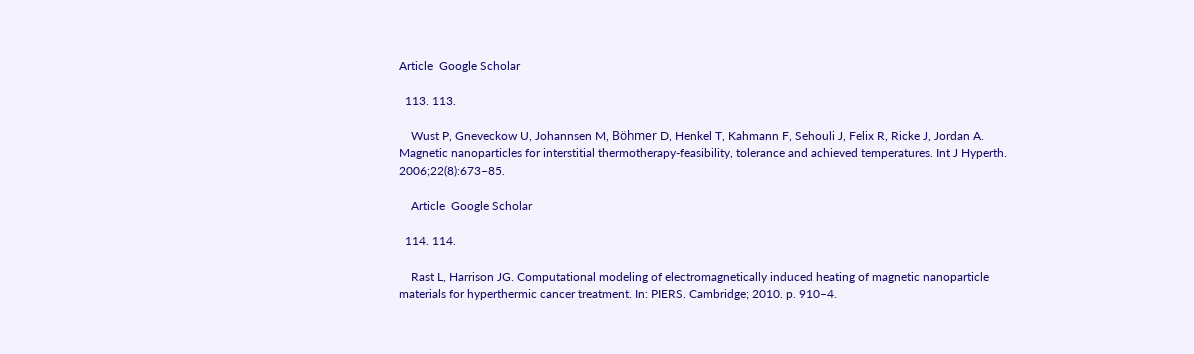Article  Google Scholar

  113. 113.

    Wust P, Gneveckow U, Johannsen M, Böhmer D, Henkel T, Kahmann F, Sehouli J, Felix R, Ricke J, Jordan A. Magnetic nanoparticles for interstitial thermotherapy-feasibility, tolerance and achieved temperatures. Int J Hyperth. 2006;22(8):673–85.

    Article  Google Scholar

  114. 114.

    Rast L, Harrison JG. Computational modeling of electromagnetically induced heating of magnetic nanoparticle materials for hyperthermic cancer treatment. In: PIERS. Cambridge; 2010. p. 910–4.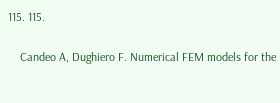115. 115.

    Candeo A, Dughiero F. Numerical FEM models for the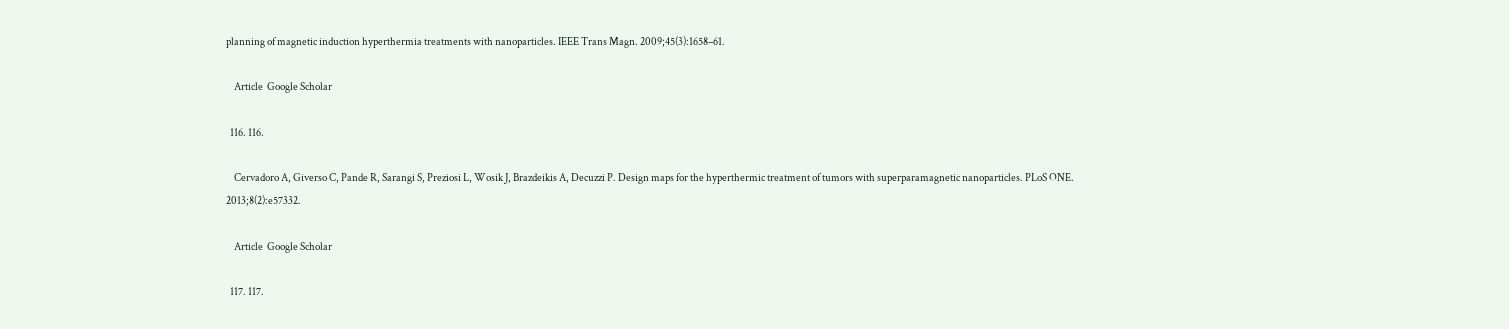planning of magnetic induction hyperthermia treatments with nanoparticles. IEEE Trans Magn. 2009;45(3):1658–61.

    Article  Google Scholar

  116. 116.

    Cervadoro A, Giverso C, Pande R, Sarangi S, Preziosi L, Wosik J, Brazdeikis A, Decuzzi P. Design maps for the hyperthermic treatment of tumors with superparamagnetic nanoparticles. PLoS ONE. 2013;8(2):e57332.

    Article  Google Scholar

  117. 117.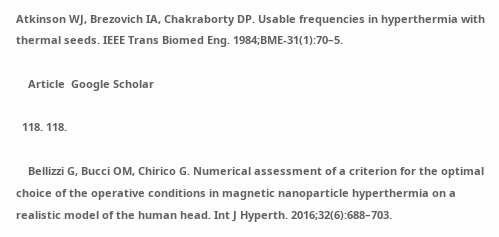Atkinson WJ, Brezovich IA, Chakraborty DP. Usable frequencies in hyperthermia with thermal seeds. IEEE Trans Biomed Eng. 1984;BME-31(1):70–5.

    Article  Google Scholar

  118. 118.

    Bellizzi G, Bucci OM, Chirico G. Numerical assessment of a criterion for the optimal choice of the operative conditions in magnetic nanoparticle hyperthermia on a realistic model of the human head. Int J Hyperth. 2016;32(6):688–703.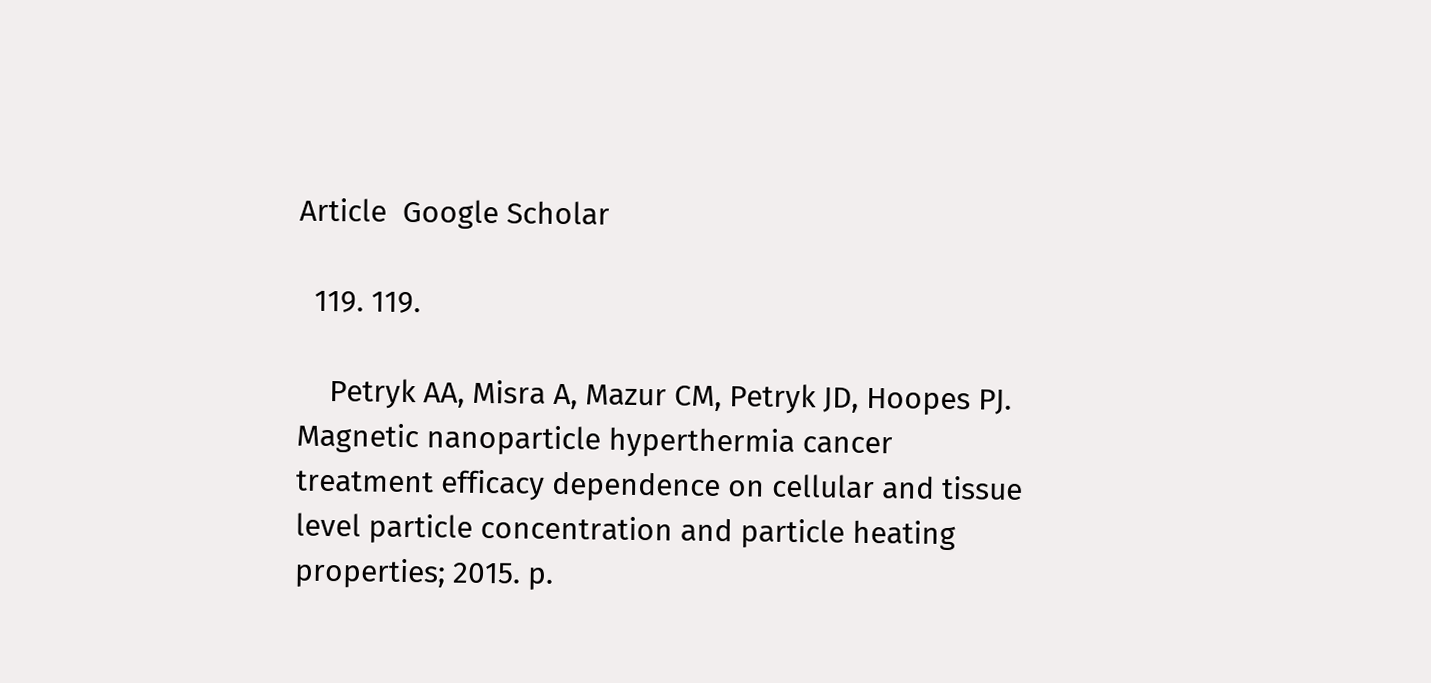Article  Google Scholar

  119. 119.

    Petryk AA, Misra A, Mazur CM, Petryk JD, Hoopes PJ. Magnetic nanoparticle hyperthermia cancer treatment efficacy dependence on cellular and tissue level particle concentration and particle heating properties; 2015. p.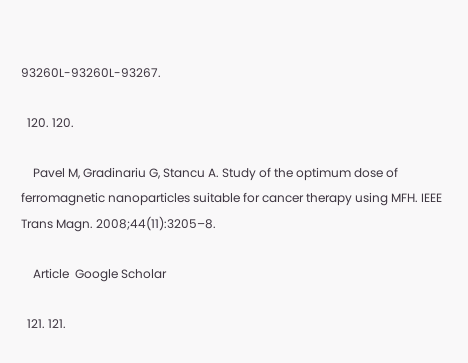93260L-93260L-93267.

  120. 120.

    Pavel M, Gradinariu G, Stancu A. Study of the optimum dose of ferromagnetic nanoparticles suitable for cancer therapy using MFH. IEEE Trans Magn. 2008;44(11):3205–8.

    Article  Google Scholar

  121. 121.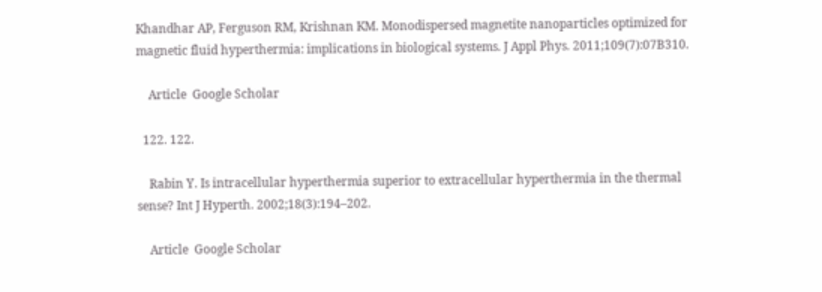Khandhar AP, Ferguson RM, Krishnan KM. Monodispersed magnetite nanoparticles optimized for magnetic fluid hyperthermia: implications in biological systems. J Appl Phys. 2011;109(7):07B310.

    Article  Google Scholar

  122. 122.

    Rabin Y. Is intracellular hyperthermia superior to extracellular hyperthermia in the thermal sense? Int J Hyperth. 2002;18(3):194–202.

    Article  Google Scholar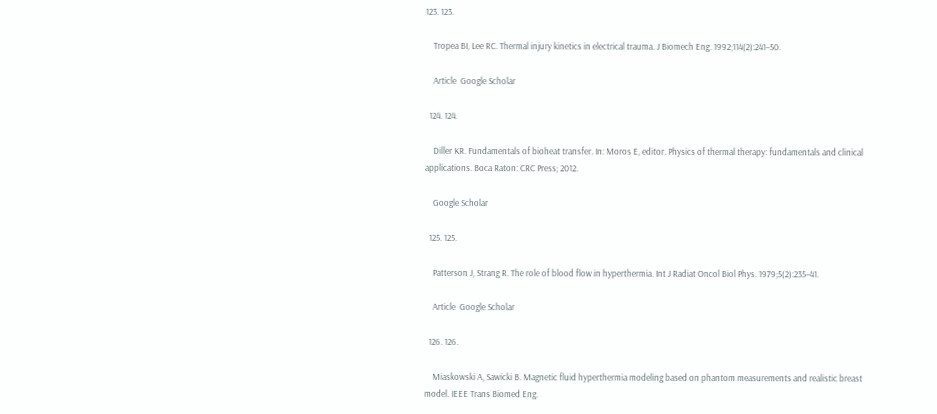123. 123.

    Tropea BI, Lee RC. Thermal injury kinetics in electrical trauma. J Biomech Eng. 1992;114(2):241–50.

    Article  Google Scholar

  124. 124.

    Diller KR. Fundamentals of bioheat transfer. In: Moros E, editor. Physics of thermal therapy: fundamentals and clinical applications. Boca Raton: CRC Press; 2012.

    Google Scholar

  125. 125.

    Patterson J, Strang R. The role of blood flow in hyperthermia. Int J Radiat Oncol Biol Phys. 1979;5(2):235–41.

    Article  Google Scholar

  126. 126.

    Miaskowski A, Sawicki B. Magnetic fluid hyperthermia modeling based on phantom measurements and realistic breast model. IEEE Trans Biomed Eng.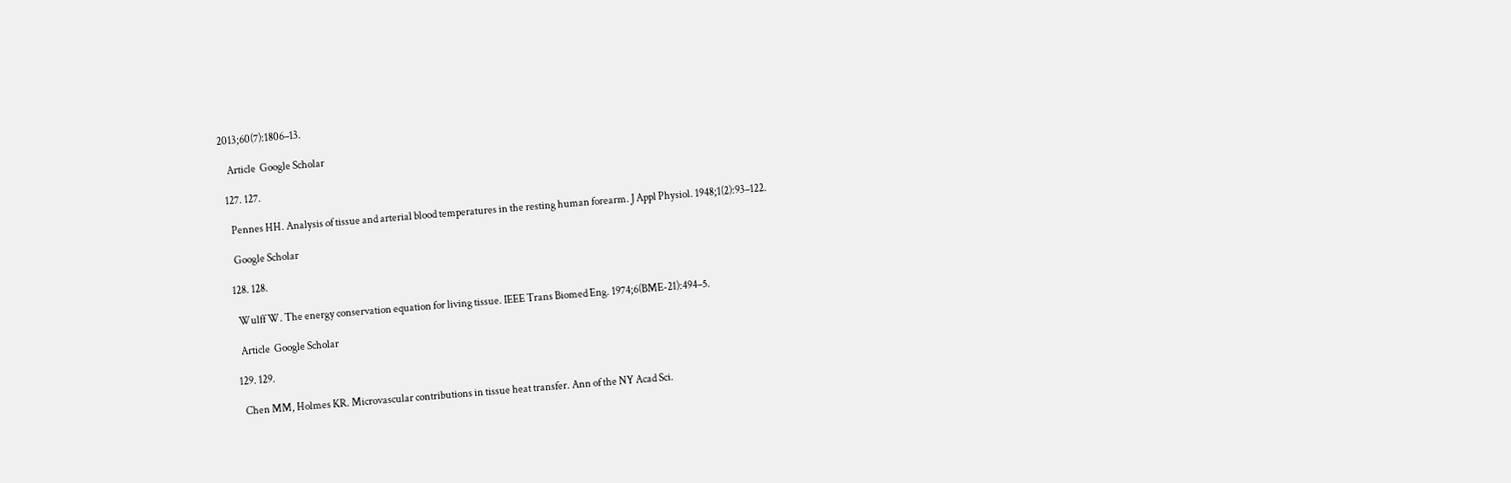2013;60(7):1806–13.

    Article  Google Scholar

  127. 127.

    Pennes HH. Analysis of tissue and arterial blood temperatures in the resting human forearm. J Appl Physiol. 1948;1(2):93–122.

    Google Scholar

  128. 128.

    Wulff W. The energy conservation equation for living tissue. IEEE Trans Biomed Eng. 1974;6(BME-21):494–5.

    Article  Google Scholar

  129. 129.

    Chen MM, Holmes KR. Microvascular contributions in tissue heat transfer. Ann of the NY Acad Sci.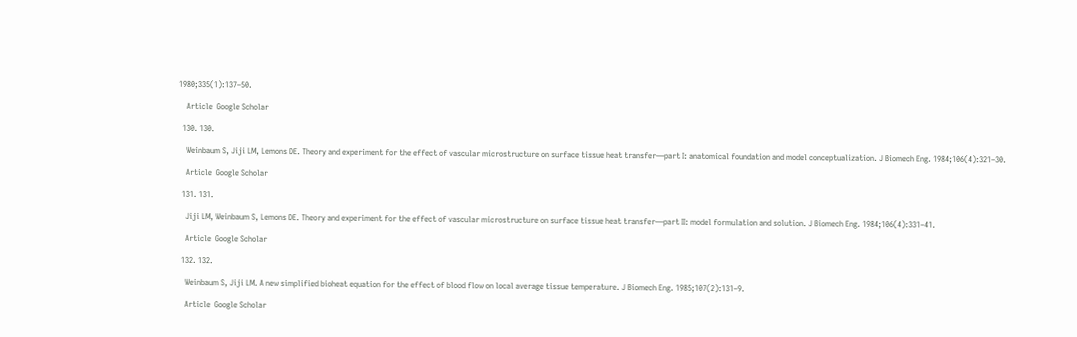1980;335(1):137–50.

    Article  Google Scholar

  130. 130.

    Weinbaum S, Jiji LM, Lemons DE. Theory and experiment for the effect of vascular microstructure on surface tissue heat transfer—part I: anatomical foundation and model conceptualization. J Biomech Eng. 1984;106(4):321–30.

    Article  Google Scholar

  131. 131.

    Jiji LM, Weinbaum S, Lemons DE. Theory and experiment for the effect of vascular microstructure on surface tissue heat transfer—part II: model formulation and solution. J Biomech Eng. 1984;106(4):331–41.

    Article  Google Scholar

  132. 132.

    Weinbaum S, Jiji LM. A new simplified bioheat equation for the effect of blood flow on local average tissue temperature. J Biomech Eng. 1985;107(2):131–9.

    Article  Google Scholar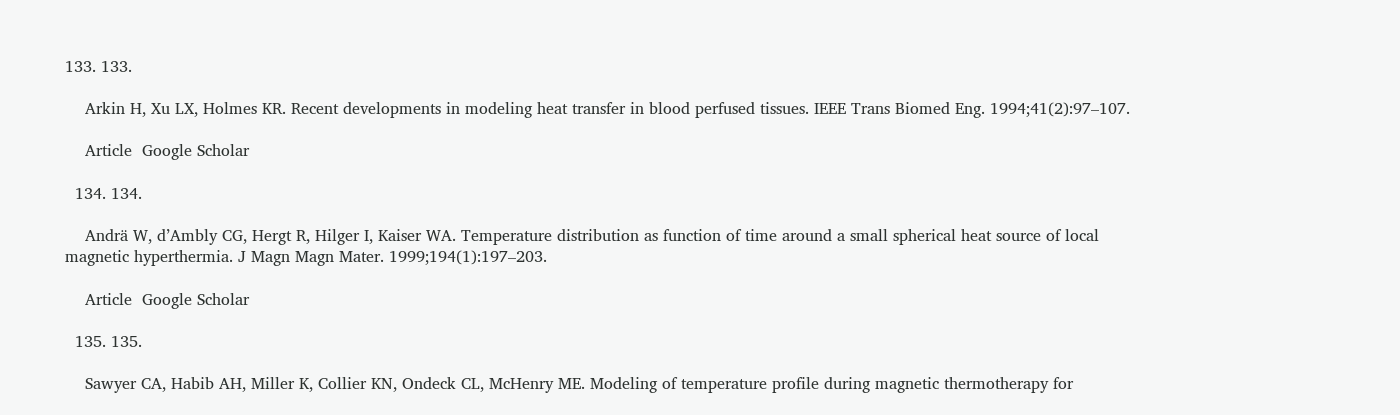133. 133.

    Arkin H, Xu LX, Holmes KR. Recent developments in modeling heat transfer in blood perfused tissues. IEEE Trans Biomed Eng. 1994;41(2):97–107.

    Article  Google Scholar

  134. 134.

    Andrä W, d’Ambly CG, Hergt R, Hilger I, Kaiser WA. Temperature distribution as function of time around a small spherical heat source of local magnetic hyperthermia. J Magn Magn Mater. 1999;194(1):197–203.

    Article  Google Scholar

  135. 135.

    Sawyer CA, Habib AH, Miller K, Collier KN, Ondeck CL, McHenry ME. Modeling of temperature profile during magnetic thermotherapy for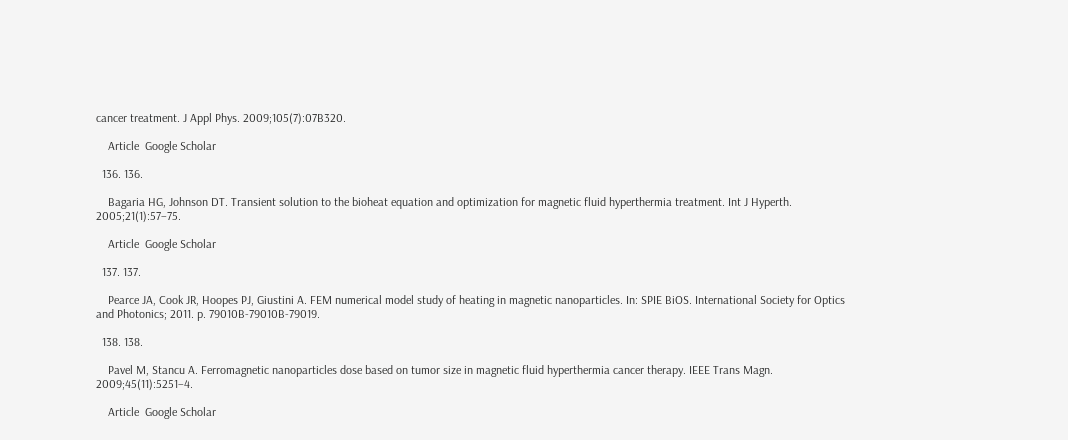cancer treatment. J Appl Phys. 2009;105(7):07B320.

    Article  Google Scholar

  136. 136.

    Bagaria HG, Johnson DT. Transient solution to the bioheat equation and optimization for magnetic fluid hyperthermia treatment. Int J Hyperth. 2005;21(1):57–75.

    Article  Google Scholar

  137. 137.

    Pearce JA, Cook JR, Hoopes PJ, Giustini A. FEM numerical model study of heating in magnetic nanoparticles. In: SPIE BiOS. International Society for Optics and Photonics; 2011. p. 79010B-79010B-79019.

  138. 138.

    Pavel M, Stancu A. Ferromagnetic nanoparticles dose based on tumor size in magnetic fluid hyperthermia cancer therapy. IEEE Trans Magn. 2009;45(11):5251–4.

    Article  Google Scholar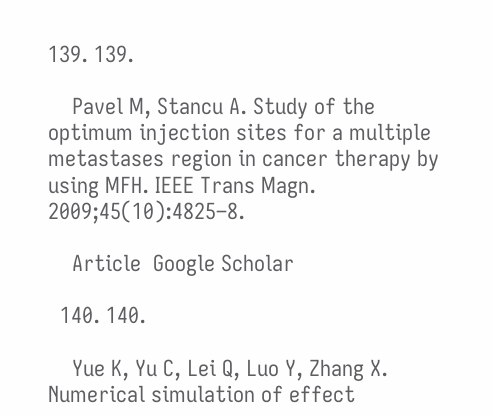139. 139.

    Pavel M, Stancu A. Study of the optimum injection sites for a multiple metastases region in cancer therapy by using MFH. IEEE Trans Magn. 2009;45(10):4825–8.

    Article  Google Scholar

  140. 140.

    Yue K, Yu C, Lei Q, Luo Y, Zhang X. Numerical simulation of effect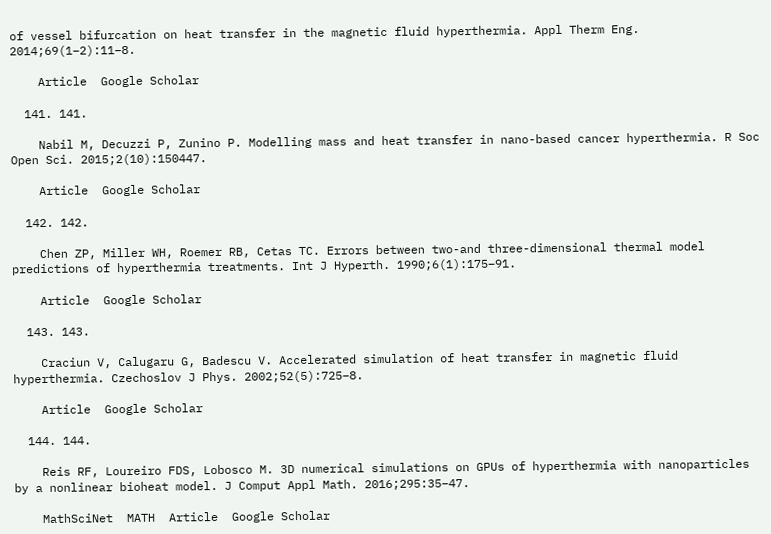of vessel bifurcation on heat transfer in the magnetic fluid hyperthermia. Appl Therm Eng. 2014;69(1–2):11–8.

    Article  Google Scholar

  141. 141.

    Nabil M, Decuzzi P, Zunino P. Modelling mass and heat transfer in nano-based cancer hyperthermia. R Soc Open Sci. 2015;2(10):150447.

    Article  Google Scholar

  142. 142.

    Chen ZP, Miller WH, Roemer RB, Cetas TC. Errors between two-and three-dimensional thermal model predictions of hyperthermia treatments. Int J Hyperth. 1990;6(1):175–91.

    Article  Google Scholar

  143. 143.

    Craciun V, Calugaru G, Badescu V. Accelerated simulation of heat transfer in magnetic fluid hyperthermia. Czechoslov J Phys. 2002;52(5):725–8.

    Article  Google Scholar

  144. 144.

    Reis RF, Loureiro FDS, Lobosco M. 3D numerical simulations on GPUs of hyperthermia with nanoparticles by a nonlinear bioheat model. J Comput Appl Math. 2016;295:35–47.

    MathSciNet  MATH  Article  Google Scholar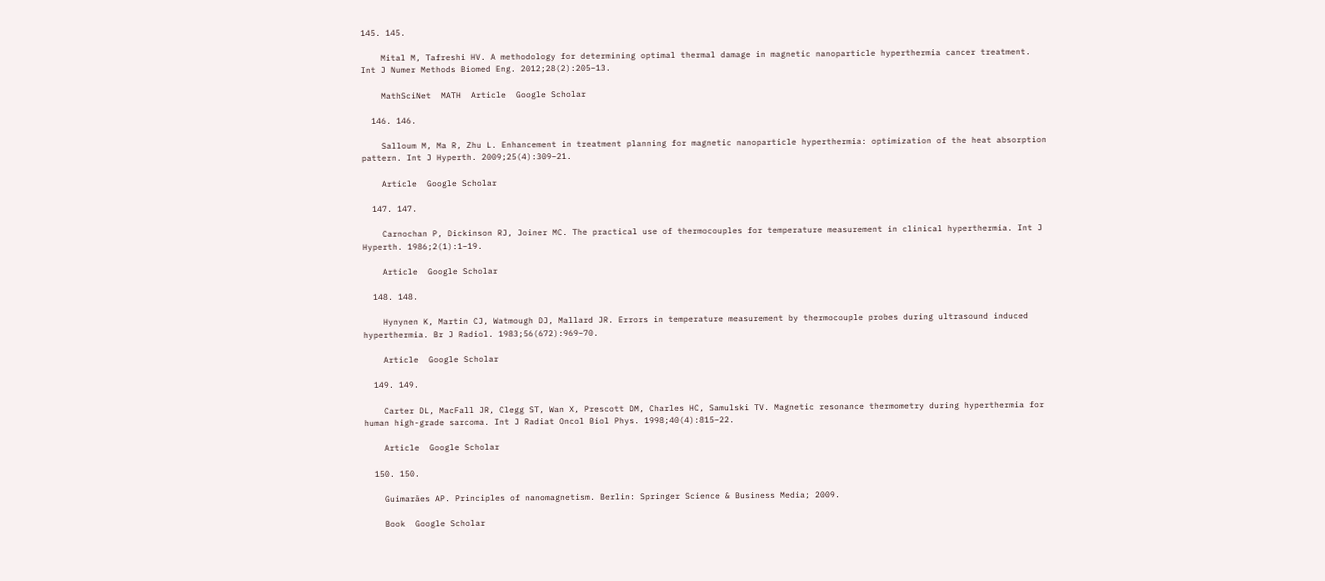145. 145.

    Mital M, Tafreshi HV. A methodology for determining optimal thermal damage in magnetic nanoparticle hyperthermia cancer treatment. Int J Numer Methods Biomed Eng. 2012;28(2):205–13.

    MathSciNet  MATH  Article  Google Scholar

  146. 146.

    Salloum M, Ma R, Zhu L. Enhancement in treatment planning for magnetic nanoparticle hyperthermia: optimization of the heat absorption pattern. Int J Hyperth. 2009;25(4):309–21.

    Article  Google Scholar

  147. 147.

    Carnochan P, Dickinson RJ, Joiner MC. The practical use of thermocouples for temperature measurement in clinical hyperthermia. Int J Hyperth. 1986;2(1):1–19.

    Article  Google Scholar

  148. 148.

    Hynynen K, Martin CJ, Watmough DJ, Mallard JR. Errors in temperature measurement by thermocouple probes during ultrasound induced hyperthermia. Br J Radiol. 1983;56(672):969–70.

    Article  Google Scholar

  149. 149.

    Carter DL, MacFall JR, Clegg ST, Wan X, Prescott DM, Charles HC, Samulski TV. Magnetic resonance thermometry during hyperthermia for human high-grade sarcoma. Int J Radiat Oncol Biol Phys. 1998;40(4):815–22.

    Article  Google Scholar

  150. 150.

    Guimarães AP. Principles of nanomagnetism. Berlin: Springer Science & Business Media; 2009.

    Book  Google Scholar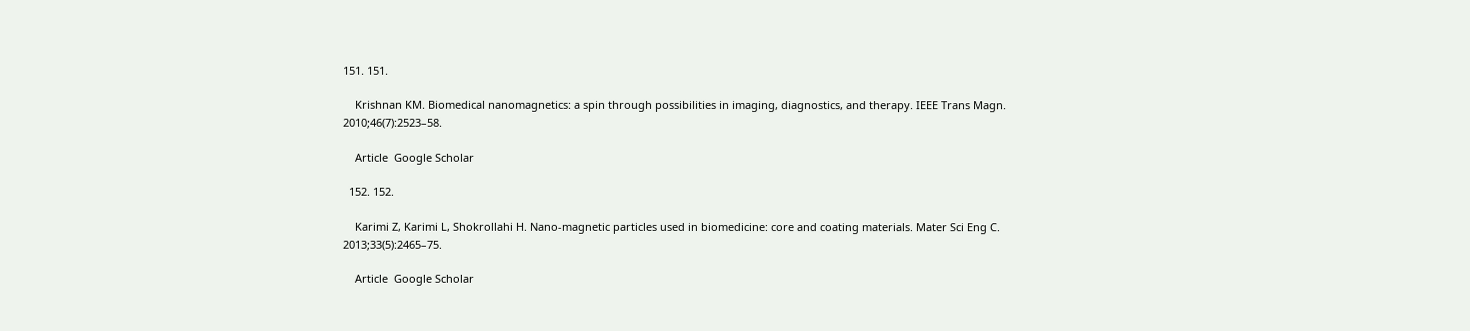151. 151.

    Krishnan KM. Biomedical nanomagnetics: a spin through possibilities in imaging, diagnostics, and therapy. IEEE Trans Magn. 2010;46(7):2523–58.

    Article  Google Scholar

  152. 152.

    Karimi Z, Karimi L, Shokrollahi H. Nano-magnetic particles used in biomedicine: core and coating materials. Mater Sci Eng C. 2013;33(5):2465–75.

    Article  Google Scholar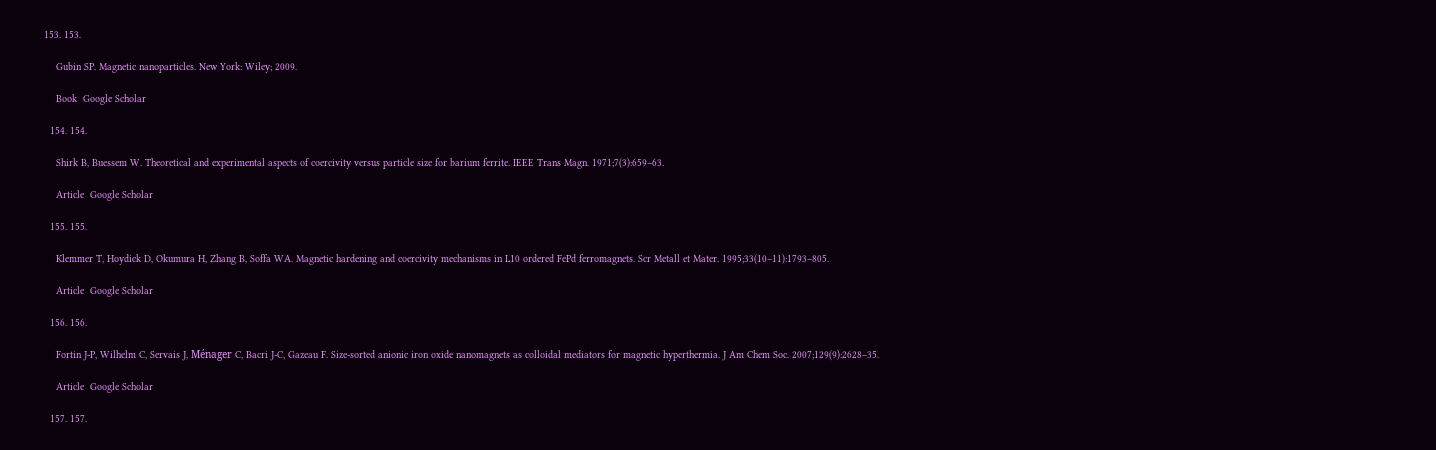153. 153.

    Gubin SP. Magnetic nanoparticles. New York: Wiley; 2009.

    Book  Google Scholar

  154. 154.

    Shirk B, Buessem W. Theoretical and experimental aspects of coercivity versus particle size for barium ferrite. IEEE Trans Magn. 1971;7(3):659–63.

    Article  Google Scholar

  155. 155.

    Klemmer T, Hoydick D, Okumura H, Zhang B, Soffa WA. Magnetic hardening and coercivity mechanisms in L10 ordered FePd ferromagnets. Scr Metall et Mater. 1995;33(10–11):1793–805.

    Article  Google Scholar

  156. 156.

    Fortin J-P, Wilhelm C, Servais J, Ménager C, Bacri J-C, Gazeau F. Size-sorted anionic iron oxide nanomagnets as colloidal mediators for magnetic hyperthermia. J Am Chem Soc. 2007;129(9):2628–35.

    Article  Google Scholar

  157. 157.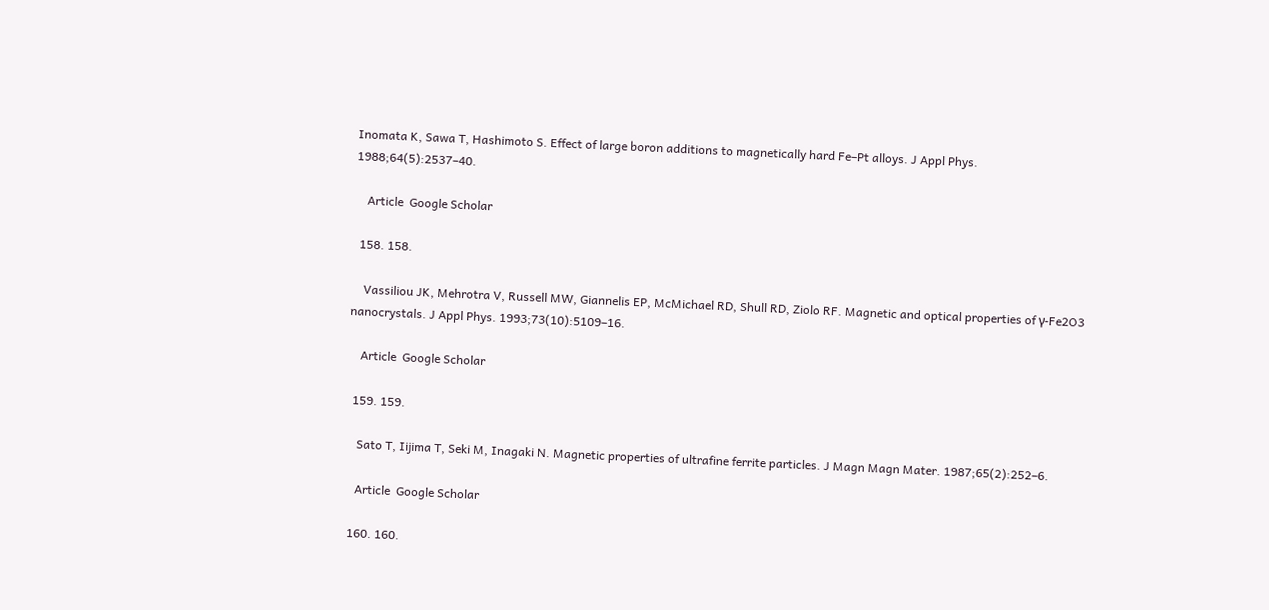Inomata K, Sawa T, Hashimoto S. Effect of large boron additions to magnetically hard Fe–Pt alloys. J Appl Phys. 1988;64(5):2537–40.

    Article  Google Scholar

  158. 158.

    Vassiliou JK, Mehrotra V, Russell MW, Giannelis EP, McMichael RD, Shull RD, Ziolo RF. Magnetic and optical properties of γ-Fe2O3 nanocrystals. J Appl Phys. 1993;73(10):5109–16.

    Article  Google Scholar

  159. 159.

    Sato T, Iijima T, Seki M, Inagaki N. Magnetic properties of ultrafine ferrite particles. J Magn Magn Mater. 1987;65(2):252–6.

    Article  Google Scholar

  160. 160.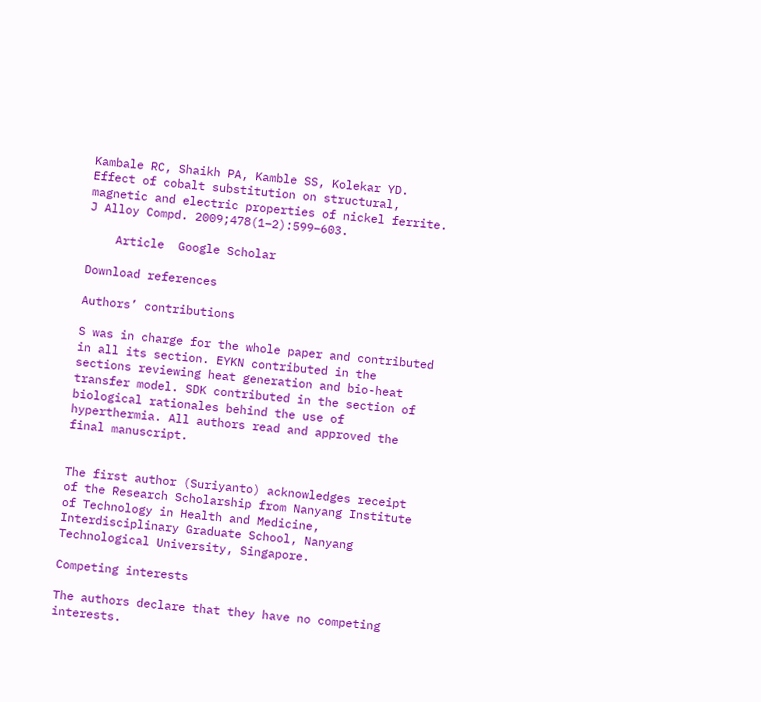Kambale RC, Shaikh PA, Kamble SS, Kolekar YD. Effect of cobalt substitution on structural, magnetic and electric properties of nickel ferrite. J Alloy Compd. 2009;478(1–2):599–603.

    Article  Google Scholar

Download references

Authors’ contributions

S was in charge for the whole paper and contributed in all its section. EYKN contributed in the sections reviewing heat generation and bio-heat transfer model. SDK contributed in the section of biological rationales behind the use of hyperthermia. All authors read and approved the final manuscript.


The first author (Suriyanto) acknowledges receipt of the Research Scholarship from Nanyang Institute of Technology in Health and Medicine, Interdisciplinary Graduate School, Nanyang Technological University, Singapore.

Competing interests

The authors declare that they have no competing interests.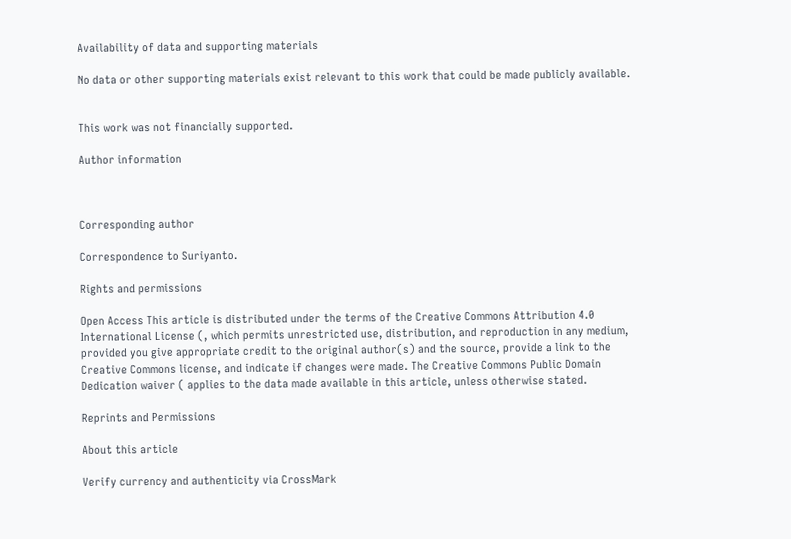Availability of data and supporting materials

No data or other supporting materials exist relevant to this work that could be made publicly available.


This work was not financially supported.

Author information



Corresponding author

Correspondence to Suriyanto.

Rights and permissions

Open Access This article is distributed under the terms of the Creative Commons Attribution 4.0 International License (, which permits unrestricted use, distribution, and reproduction in any medium, provided you give appropriate credit to the original author(s) and the source, provide a link to the Creative Commons license, and indicate if changes were made. The Creative Commons Public Domain Dedication waiver ( applies to the data made available in this article, unless otherwise stated.

Reprints and Permissions

About this article

Verify currency and authenticity via CrossMark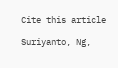Cite this article

Suriyanto, Ng,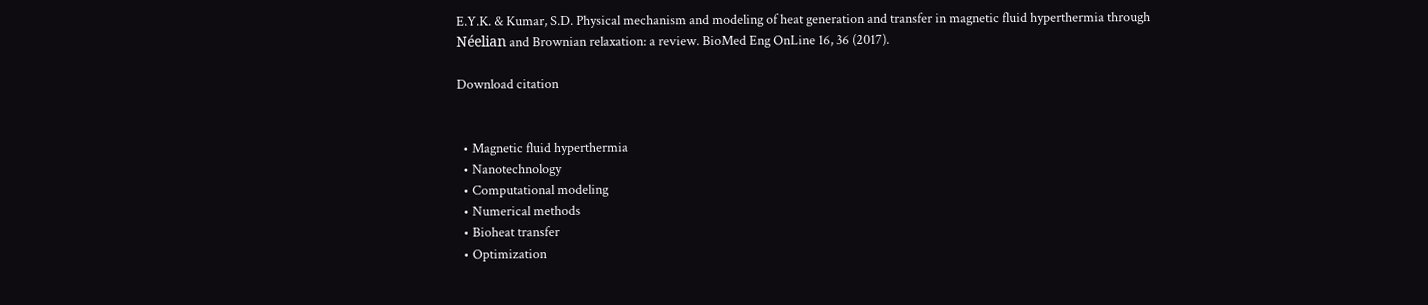E.Y.K. & Kumar, S.D. Physical mechanism and modeling of heat generation and transfer in magnetic fluid hyperthermia through Néelian and Brownian relaxation: a review. BioMed Eng OnLine 16, 36 (2017).

Download citation


  • Magnetic fluid hyperthermia
  • Nanotechnology
  • Computational modeling
  • Numerical methods
  • Bioheat transfer
  • Optimization